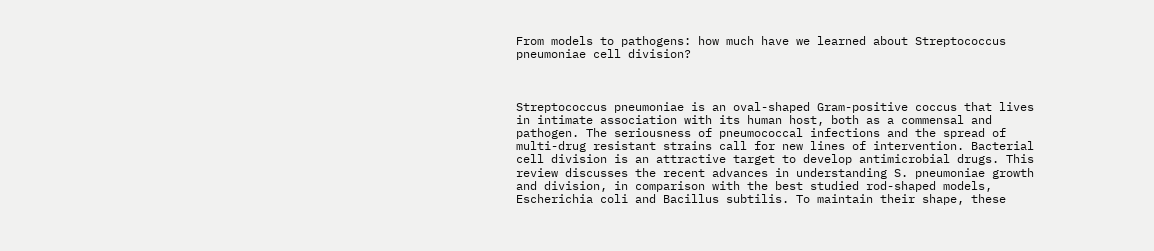From models to pathogens: how much have we learned about Streptococcus pneumoniae cell division?



Streptococcus pneumoniae is an oval-shaped Gram-positive coccus that lives in intimate association with its human host, both as a commensal and pathogen. The seriousness of pneumococcal infections and the spread of multi-drug resistant strains call for new lines of intervention. Bacterial cell division is an attractive target to develop antimicrobial drugs. This review discusses the recent advances in understanding S. pneumoniae growth and division, in comparison with the best studied rod-shaped models, Escherichia coli and Bacillus subtilis. To maintain their shape, these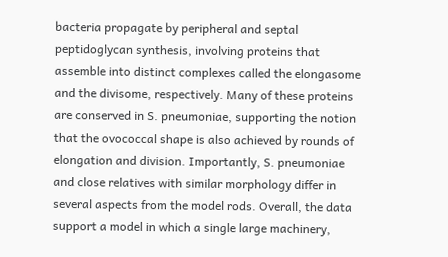bacteria propagate by peripheral and septal peptidoglycan synthesis, involving proteins that assemble into distinct complexes called the elongasome and the divisome, respectively. Many of these proteins are conserved in S. pneumoniae, supporting the notion that the ovococcal shape is also achieved by rounds of elongation and division. Importantly, S. pneumoniae and close relatives with similar morphology differ in several aspects from the model rods. Overall, the data support a model in which a single large machinery,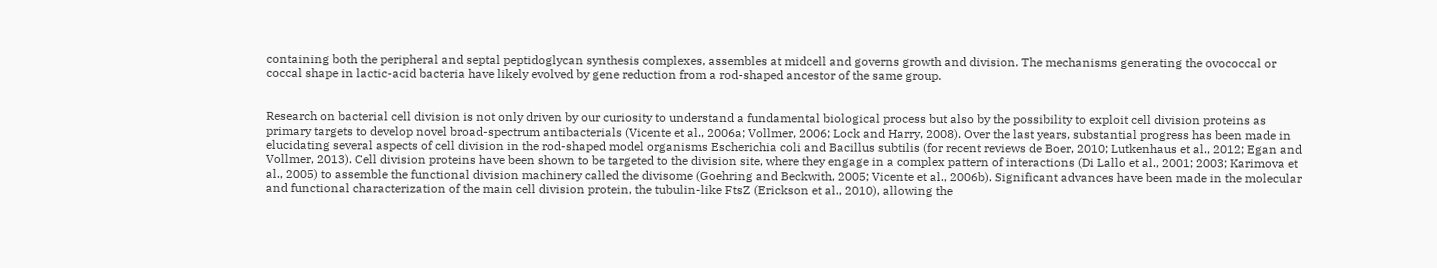containing both the peripheral and septal peptidoglycan synthesis complexes, assembles at midcell and governs growth and division. The mechanisms generating the ovococcal or coccal shape in lactic-acid bacteria have likely evolved by gene reduction from a rod-shaped ancestor of the same group.


Research on bacterial cell division is not only driven by our curiosity to understand a fundamental biological process but also by the possibility to exploit cell division proteins as primary targets to develop novel broad-spectrum antibacterials (Vicente et al., 2006a; Vollmer, 2006; Lock and Harry, 2008). Over the last years, substantial progress has been made in elucidating several aspects of cell division in the rod-shaped model organisms Escherichia coli and Bacillus subtilis (for recent reviews de Boer, 2010; Lutkenhaus et al., 2012; Egan and Vollmer, 2013). Cell division proteins have been shown to be targeted to the division site, where they engage in a complex pattern of interactions (Di Lallo et al., 2001; 2003; Karimova et al., 2005) to assemble the functional division machinery called the divisome (Goehring and Beckwith, 2005; Vicente et al., 2006b). Significant advances have been made in the molecular and functional characterization of the main cell division protein, the tubulin-like FtsZ (Erickson et al., 2010), allowing the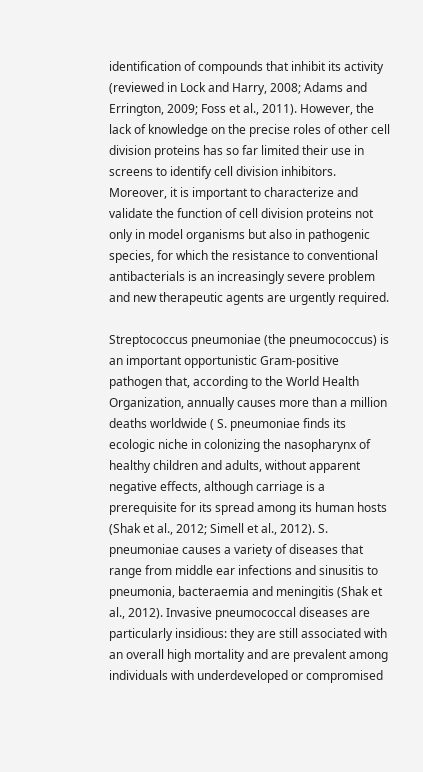identification of compounds that inhibit its activity (reviewed in Lock and Harry, 2008; Adams and Errington, 2009; Foss et al., 2011). However, the lack of knowledge on the precise roles of other cell division proteins has so far limited their use in screens to identify cell division inhibitors. Moreover, it is important to characterize and validate the function of cell division proteins not only in model organisms but also in pathogenic species, for which the resistance to conventional antibacterials is an increasingly severe problem and new therapeutic agents are urgently required.

Streptococcus pneumoniae (the pneumococcus) is an important opportunistic Gram-positive pathogen that, according to the World Health Organization, annually causes more than a million deaths worldwide ( S. pneumoniae finds its ecologic niche in colonizing the nasopharynx of healthy children and adults, without apparent negative effects, although carriage is a prerequisite for its spread among its human hosts (Shak et al., 2012; Simell et al., 2012). S. pneumoniae causes a variety of diseases that range from middle ear infections and sinusitis to pneumonia, bacteraemia and meningitis (Shak et al., 2012). Invasive pneumococcal diseases are particularly insidious: they are still associated with an overall high mortality and are prevalent among individuals with underdeveloped or compromised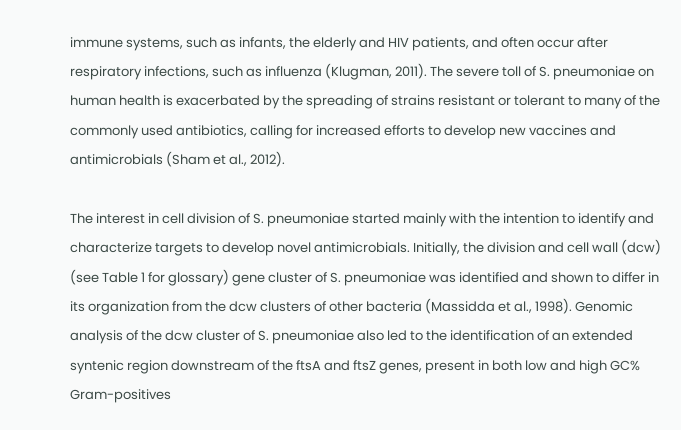immune systems, such as infants, the elderly and HIV patients, and often occur after respiratory infections, such as influenza (Klugman, 2011). The severe toll of S. pneumoniae on human health is exacerbated by the spreading of strains resistant or tolerant to many of the commonly used antibiotics, calling for increased efforts to develop new vaccines and antimicrobials (Sham et al., 2012).

The interest in cell division of S. pneumoniae started mainly with the intention to identify and characterize targets to develop novel antimicrobials. Initially, the division and cell wall (dcw) (see Table 1 for glossary) gene cluster of S. pneumoniae was identified and shown to differ in its organization from the dcw clusters of other bacteria (Massidda et al., 1998). Genomic analysis of the dcw cluster of S. pneumoniae also led to the identification of an extended syntenic region downstream of the ftsA and ftsZ genes, present in both low and high GC% Gram-positives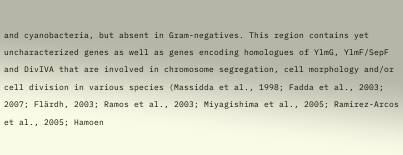and cyanobacteria, but absent in Gram-negatives. This region contains yet uncharacterized genes as well as genes encoding homologues of YlmG, YlmF/SepF and DivIVA that are involved in chromosome segregation, cell morphology and/or cell division in various species (Massidda et al., 1998; Fadda et al., 2003; 2007; Flärdh, 2003; Ramos et al., 2003; Miyagishima et al., 2005; Ramirez-Arcos et al., 2005; Hamoen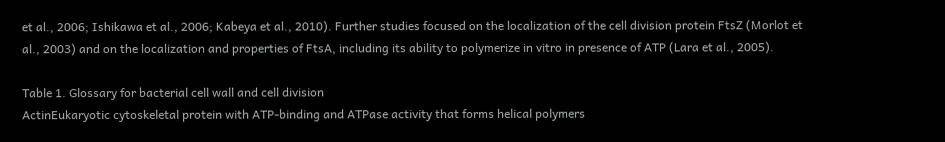et al., 2006; Ishikawa et al., 2006; Kabeya et al., 2010). Further studies focused on the localization of the cell division protein FtsZ (Morlot et al., 2003) and on the localization and properties of FtsA, including its ability to polymerize in vitro in presence of ATP (Lara et al., 2005).

Table 1. Glossary for bacterial cell wall and cell division
ActinEukaryotic cytoskeletal protein with ATP-binding and ATPase activity that forms helical polymers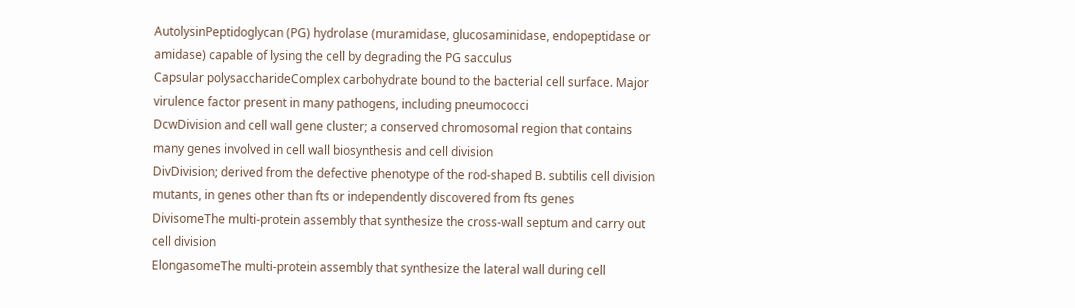AutolysinPeptidoglycan (PG) hydrolase (muramidase, glucosaminidase, endopeptidase or amidase) capable of lysing the cell by degrading the PG sacculus
Capsular polysaccharideComplex carbohydrate bound to the bacterial cell surface. Major virulence factor present in many pathogens, including pneumococci
DcwDivision and cell wall gene cluster; a conserved chromosomal region that contains many genes involved in cell wall biosynthesis and cell division
DivDivision; derived from the defective phenotype of the rod-shaped B. subtilis cell division mutants, in genes other than fts or independently discovered from fts genes
DivisomeThe multi-protein assembly that synthesize the cross-wall septum and carry out cell division
ElongasomeThe multi-protein assembly that synthesize the lateral wall during cell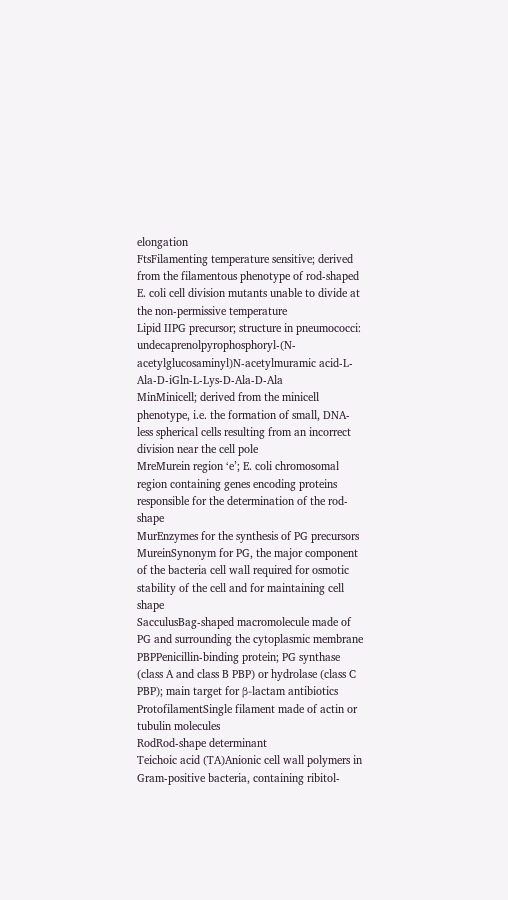elongation
FtsFilamenting temperature sensitive; derived from the filamentous phenotype of rod-shaped E. coli cell division mutants unable to divide at the non-permissive temperature
Lipid IIPG precursor; structure in pneumococci: undecaprenolpyrophosphoryl-(N-acetylglucosaminyl)N-acetylmuramic acid-L-Ala-D-iGln-L-Lys-D-Ala-D-Ala
MinMinicell; derived from the minicell phenotype, i.e. the formation of small, DNA-less spherical cells resulting from an incorrect division near the cell pole
MreMurein region ‘e’; E. coli chromosomal region containing genes encoding proteins responsible for the determination of the rod-shape
MurEnzymes for the synthesis of PG precursors
MureinSynonym for PG, the major component of the bacteria cell wall required for osmotic stability of the cell and for maintaining cell shape
SacculusBag-shaped macromolecule made of PG and surrounding the cytoplasmic membrane
PBPPenicillin-binding protein; PG synthase (class A and class B PBP) or hydrolase (class C PBP); main target for β-lactam antibiotics
ProtofilamentSingle filament made of actin or tubulin molecules
RodRod-shape determinant
Teichoic acid (TA)Anionic cell wall polymers in Gram-positive bacteria, containing ribitol-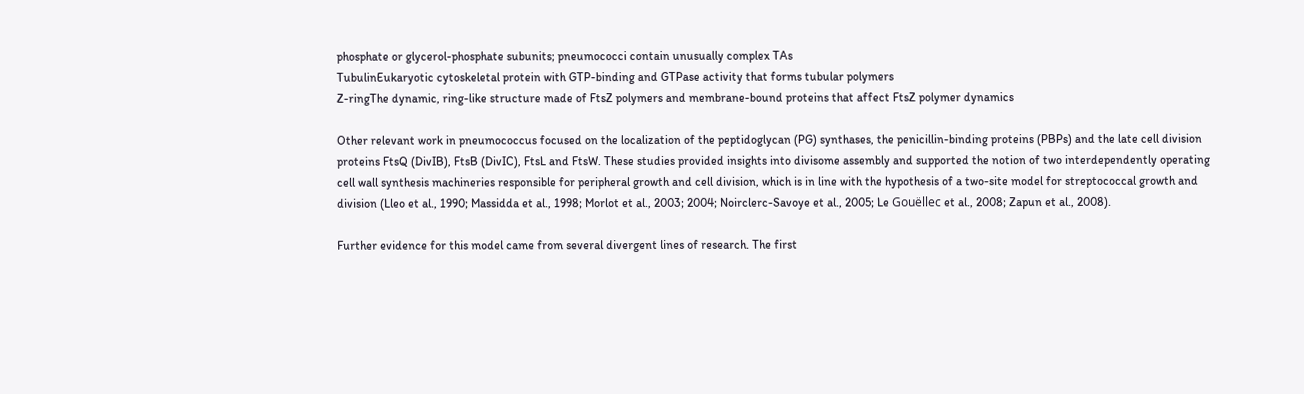phosphate or glycerol-phosphate subunits; pneumococci contain unusually complex TAs
TubulinEukaryotic cytoskeletal protein with GTP-binding and GTPase activity that forms tubular polymers
Z-ringThe dynamic, ring-like structure made of FtsZ polymers and membrane-bound proteins that affect FtsZ polymer dynamics

Other relevant work in pneumococcus focused on the localization of the peptidoglycan (PG) synthases, the penicillin-binding proteins (PBPs) and the late cell division proteins FtsQ (DivIB), FtsB (DivIC), FtsL and FtsW. These studies provided insights into divisome assembly and supported the notion of two interdependently operating cell wall synthesis machineries responsible for peripheral growth and cell division, which is in line with the hypothesis of a two-site model for streptococcal growth and division (Lleo et al., 1990; Massidda et al., 1998; Morlot et al., 2003; 2004; Noirclerc-Savoye et al., 2005; Le Gouëllec et al., 2008; Zapun et al., 2008).

Further evidence for this model came from several divergent lines of research. The first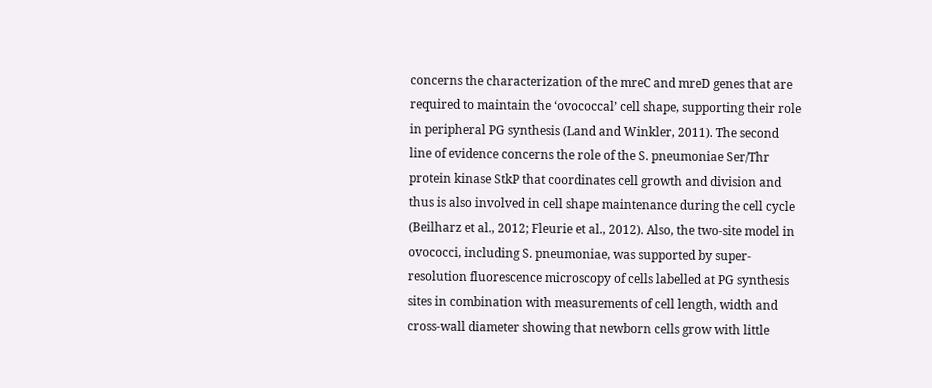concerns the characterization of the mreC and mreD genes that are required to maintain the ‘ovococcal’ cell shape, supporting their role in peripheral PG synthesis (Land and Winkler, 2011). The second line of evidence concerns the role of the S. pneumoniae Ser/Thr protein kinase StkP that coordinates cell growth and division and thus is also involved in cell shape maintenance during the cell cycle (Beilharz et al., 2012; Fleurie et al., 2012). Also, the two-site model in ovococci, including S. pneumoniae, was supported by super-resolution fluorescence microscopy of cells labelled at PG synthesis sites in combination with measurements of cell length, width and cross-wall diameter showing that newborn cells grow with little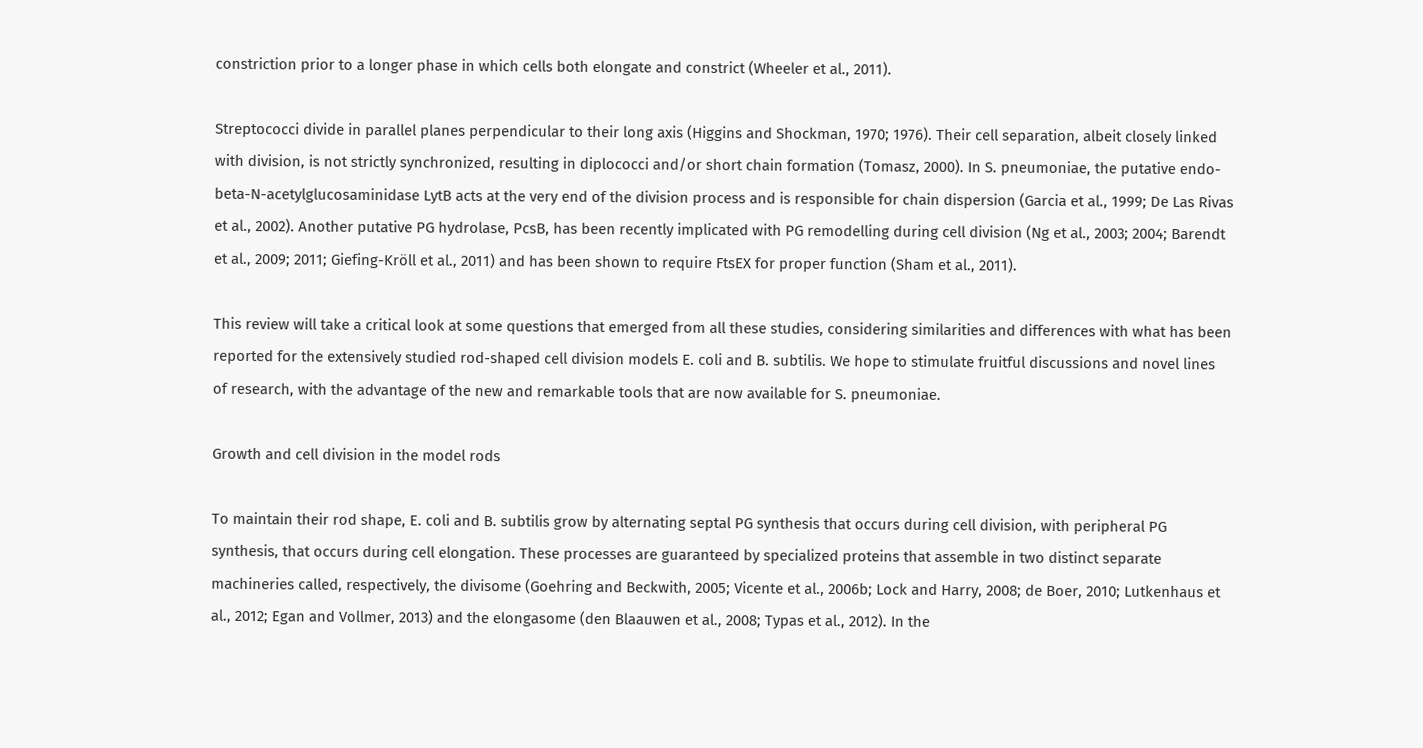constriction prior to a longer phase in which cells both elongate and constrict (Wheeler et al., 2011).

Streptococci divide in parallel planes perpendicular to their long axis (Higgins and Shockman, 1970; 1976). Their cell separation, albeit closely linked with division, is not strictly synchronized, resulting in diplococci and/or short chain formation (Tomasz, 2000). In S. pneumoniae, the putative endo-beta-N-acetylglucosaminidase LytB acts at the very end of the division process and is responsible for chain dispersion (Garcia et al., 1999; De Las Rivas et al., 2002). Another putative PG hydrolase, PcsB, has been recently implicated with PG remodelling during cell division (Ng et al., 2003; 2004; Barendt et al., 2009; 2011; Giefing-Kröll et al., 2011) and has been shown to require FtsEX for proper function (Sham et al., 2011).

This review will take a critical look at some questions that emerged from all these studies, considering similarities and differences with what has been reported for the extensively studied rod-shaped cell division models E. coli and B. subtilis. We hope to stimulate fruitful discussions and novel lines of research, with the advantage of the new and remarkable tools that are now available for S. pneumoniae.

Growth and cell division in the model rods

To maintain their rod shape, E. coli and B. subtilis grow by alternating septal PG synthesis that occurs during cell division, with peripheral PG synthesis, that occurs during cell elongation. These processes are guaranteed by specialized proteins that assemble in two distinct separate machineries called, respectively, the divisome (Goehring and Beckwith, 2005; Vicente et al., 2006b; Lock and Harry, 2008; de Boer, 2010; Lutkenhaus et al., 2012; Egan and Vollmer, 2013) and the elongasome (den Blaauwen et al., 2008; Typas et al., 2012). In the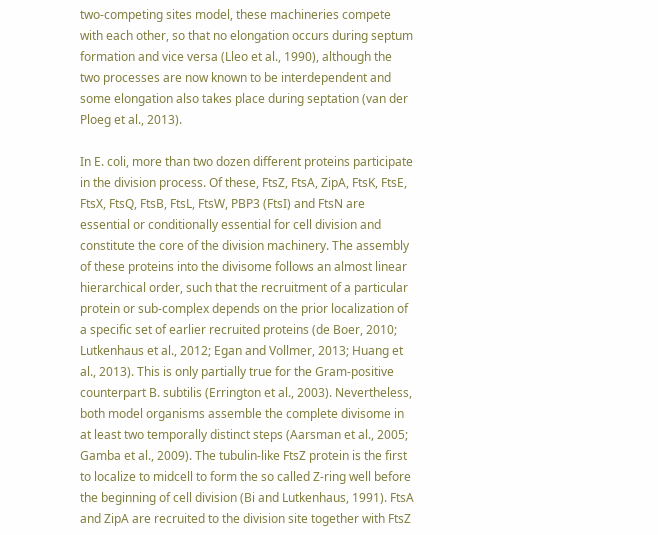two-competing sites model, these machineries compete with each other, so that no elongation occurs during septum formation and vice versa (Lleo et al., 1990), although the two processes are now known to be interdependent and some elongation also takes place during septation (van der Ploeg et al., 2013).

In E. coli, more than two dozen different proteins participate in the division process. Of these, FtsZ, FtsA, ZipA, FtsK, FtsE, FtsX, FtsQ, FtsB, FtsL, FtsW, PBP3 (FtsI) and FtsN are essential or conditionally essential for cell division and constitute the core of the division machinery. The assembly of these proteins into the divisome follows an almost linear hierarchical order, such that the recruitment of a particular protein or sub-complex depends on the prior localization of a specific set of earlier recruited proteins (de Boer, 2010; Lutkenhaus et al., 2012; Egan and Vollmer, 2013; Huang et al., 2013). This is only partially true for the Gram-positive counterpart B. subtilis (Errington et al., 2003). Nevertheless, both model organisms assemble the complete divisome in at least two temporally distinct steps (Aarsman et al., 2005; Gamba et al., 2009). The tubulin-like FtsZ protein is the first to localize to midcell to form the so called Z-ring well before the beginning of cell division (Bi and Lutkenhaus, 1991). FtsA and ZipA are recruited to the division site together with FtsZ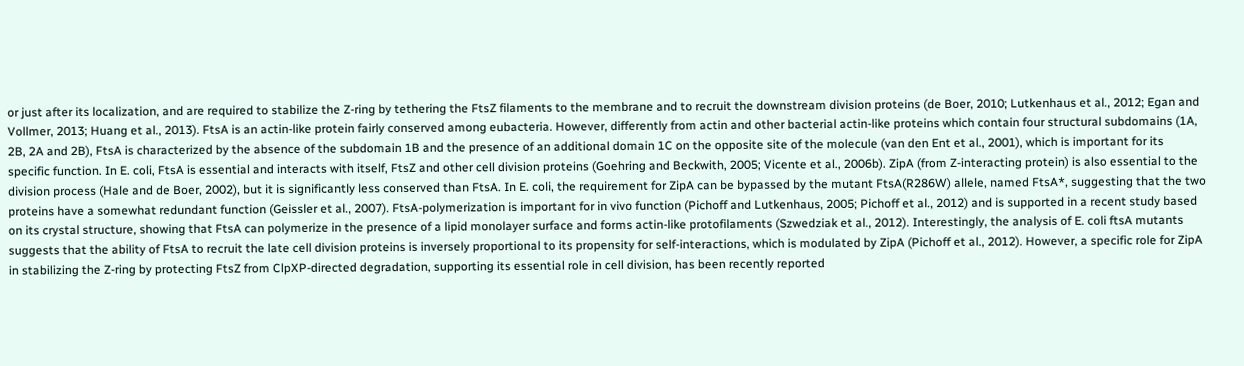or just after its localization, and are required to stabilize the Z-ring by tethering the FtsZ filaments to the membrane and to recruit the downstream division proteins (de Boer, 2010; Lutkenhaus et al., 2012; Egan and Vollmer, 2013; Huang et al., 2013). FtsA is an actin-like protein fairly conserved among eubacteria. However, differently from actin and other bacterial actin-like proteins which contain four structural subdomains (1A, 2B, 2A and 2B), FtsA is characterized by the absence of the subdomain 1B and the presence of an additional domain 1C on the opposite site of the molecule (van den Ent et al., 2001), which is important for its specific function. In E. coli, FtsA is essential and interacts with itself, FtsZ and other cell division proteins (Goehring and Beckwith, 2005; Vicente et al., 2006b). ZipA (from Z-interacting protein) is also essential to the division process (Hale and de Boer, 2002), but it is significantly less conserved than FtsA. In E. coli, the requirement for ZipA can be bypassed by the mutant FtsA(R286W) allele, named FtsA*, suggesting that the two proteins have a somewhat redundant function (Geissler et al., 2007). FtsA-polymerization is important for in vivo function (Pichoff and Lutkenhaus, 2005; Pichoff et al., 2012) and is supported in a recent study based on its crystal structure, showing that FtsA can polymerize in the presence of a lipid monolayer surface and forms actin-like protofilaments (Szwedziak et al., 2012). Interestingly, the analysis of E. coli ftsA mutants suggests that the ability of FtsA to recruit the late cell division proteins is inversely proportional to its propensity for self-interactions, which is modulated by ZipA (Pichoff et al., 2012). However, a specific role for ZipA in stabilizing the Z-ring by protecting FtsZ from ClpXP-directed degradation, supporting its essential role in cell division, has been recently reported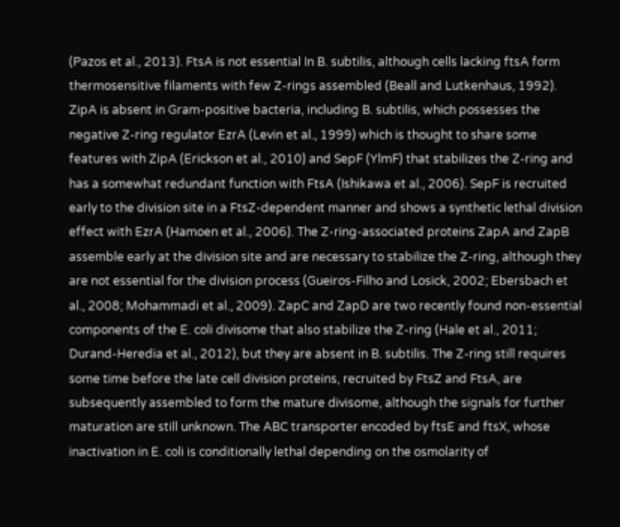(Pazos et al., 2013). FtsA is not essential In B. subtilis, although cells lacking ftsA form thermosensitive filaments with few Z-rings assembled (Beall and Lutkenhaus, 1992). ZipA is absent in Gram-positive bacteria, including B. subtilis, which possesses the negative Z-ring regulator EzrA (Levin et al., 1999) which is thought to share some features with ZipA (Erickson et al., 2010) and SepF (YlmF) that stabilizes the Z-ring and has a somewhat redundant function with FtsA (Ishikawa et al., 2006). SepF is recruited early to the division site in a FtsZ-dependent manner and shows a synthetic lethal division effect with EzrA (Hamoen et al., 2006). The Z-ring-associated proteins ZapA and ZapB assemble early at the division site and are necessary to stabilize the Z-ring, although they are not essential for the division process (Gueiros-Filho and Losick, 2002; Ebersbach et al., 2008; Mohammadi et al., 2009). ZapC and ZapD are two recently found non-essential components of the E. coli divisome that also stabilize the Z-ring (Hale et al., 2011; Durand-Heredia et al., 2012), but they are absent in B. subtilis. The Z-ring still requires some time before the late cell division proteins, recruited by FtsZ and FtsA, are subsequently assembled to form the mature divisome, although the signals for further maturation are still unknown. The ABC transporter encoded by ftsE and ftsX, whose inactivation in E. coli is conditionally lethal depending on the osmolarity of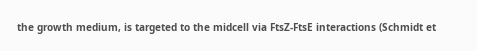the growth medium, is targeted to the midcell via FtsZ-FtsE interactions (Schmidt et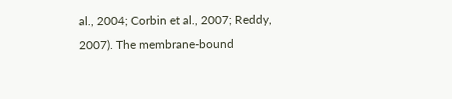al., 2004; Corbin et al., 2007; Reddy, 2007). The membrane-bound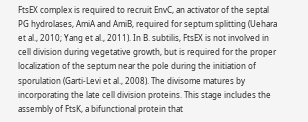FtsEX complex is required to recruit EnvC, an activator of the septal PG hydrolases, AmiA and AmiB, required for septum splitting (Uehara et al., 2010; Yang et al., 2011). In B. subtilis, FtsEX is not involved in cell division during vegetative growth, but is required for the proper localization of the septum near the pole during the initiation of sporulation (Garti-Levi et al., 2008). The divisome matures by incorporating the late cell division proteins. This stage includes the assembly of FtsK, a bifunctional protein that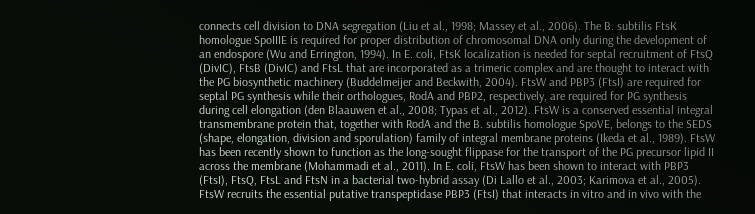connects cell division to DNA segregation (Liu et al., 1998; Massey et al., 2006). The B. subtilis FtsK homologue SpoIIIE is required for proper distribution of chromosomal DNA only during the development of an endospore (Wu and Errington, 1994). In E. coli, FtsK localization is needed for septal recruitment of FtsQ (DivIC), FtsB (DivIC) and FtsL that are incorporated as a trimeric complex and are thought to interact with the PG biosynthetic machinery (Buddelmeijer and Beckwith, 2004). FtsW and PBP3 (FtsI) are required for septal PG synthesis while their orthologues, RodA and PBP2, respectively, are required for PG synthesis during cell elongation (den Blaauwen et al., 2008; Typas et al., 2012). FtsW is a conserved essential integral transmembrane protein that, together with RodA and the B. subtilis homologue SpoVE, belongs to the SEDS (shape, elongation, division and sporulation) family of integral membrane proteins (Ikeda et al., 1989). FtsW has been recently shown to function as the long-sought flippase for the transport of the PG precursor lipid II across the membrane (Mohammadi et al., 2011). In E. coli, FtsW has been shown to interact with PBP3 (FtsI), FtsQ, FtsL and FtsN in a bacterial two-hybrid assay (Di Lallo et al., 2003; Karimova et al., 2005). FtsW recruits the essential putative transpeptidase PBP3 (FtsI) that interacts in vitro and in vivo with the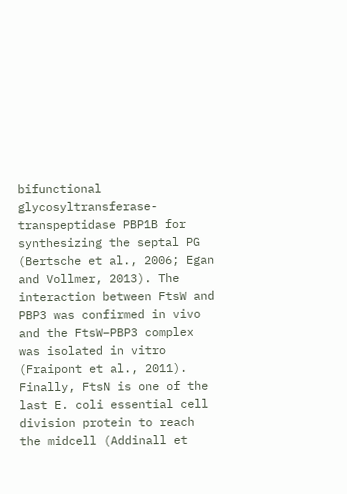bifunctional glycosyltransferase-transpeptidase PBP1B for synthesizing the septal PG (Bertsche et al., 2006; Egan and Vollmer, 2013). The interaction between FtsW and PBP3 was confirmed in vivo and the FtsW–PBP3 complex was isolated in vitro (Fraipont et al., 2011). Finally, FtsN is one of the last E. coli essential cell division protein to reach the midcell (Addinall et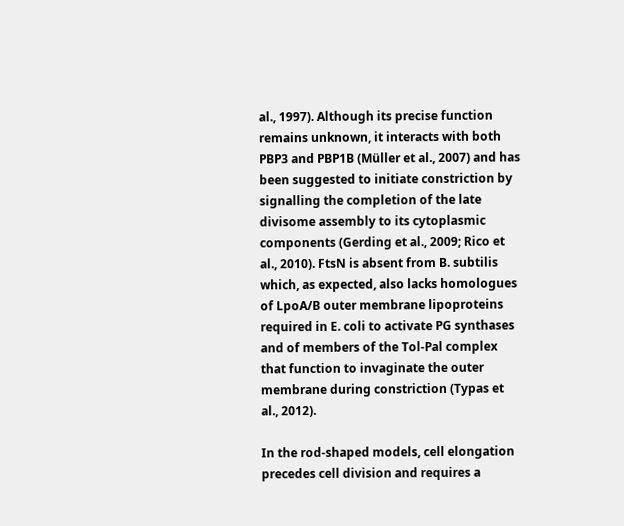al., 1997). Although its precise function remains unknown, it interacts with both PBP3 and PBP1B (Müller et al., 2007) and has been suggested to initiate constriction by signalling the completion of the late divisome assembly to its cytoplasmic components (Gerding et al., 2009; Rico et al., 2010). FtsN is absent from B. subtilis which, as expected, also lacks homologues of LpoA/B outer membrane lipoproteins required in E. coli to activate PG synthases and of members of the Tol-Pal complex that function to invaginate the outer membrane during constriction (Typas et al., 2012).

In the rod-shaped models, cell elongation precedes cell division and requires a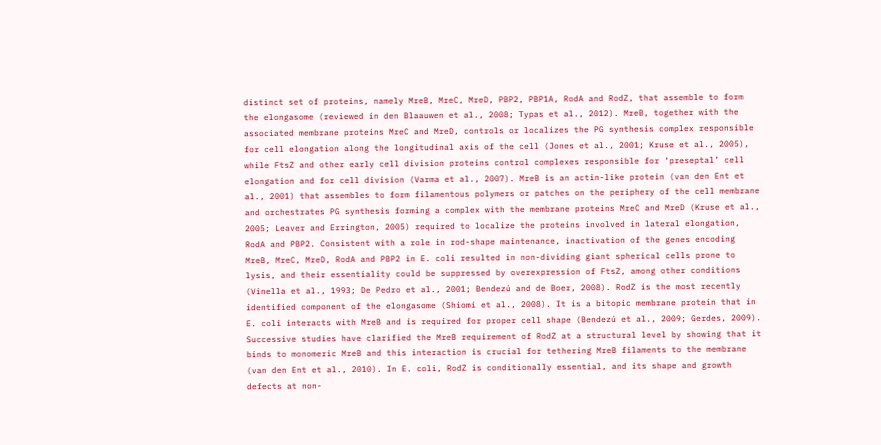distinct set of proteins, namely MreB, MreC, MreD, PBP2, PBP1A, RodA and RodZ, that assemble to form the elongasome (reviewed in den Blaauwen et al., 2008; Typas et al., 2012). MreB, together with the associated membrane proteins MreC and MreD, controls or localizes the PG synthesis complex responsible for cell elongation along the longitudinal axis of the cell (Jones et al., 2001; Kruse et al., 2005), while FtsZ and other early cell division proteins control complexes responsible for ‘preseptal’ cell elongation and for cell division (Varma et al., 2007). MreB is an actin-like protein (van den Ent et al., 2001) that assembles to form filamentous polymers or patches on the periphery of the cell membrane and orchestrates PG synthesis forming a complex with the membrane proteins MreC and MreD (Kruse et al., 2005; Leaver and Errington, 2005) required to localize the proteins involved in lateral elongation, RodA and PBP2. Consistent with a role in rod-shape maintenance, inactivation of the genes encoding MreB, MreC, MreD, RodA and PBP2 in E. coli resulted in non-dividing giant spherical cells prone to lysis, and their essentiality could be suppressed by overexpression of FtsZ, among other conditions (Vinella et al., 1993; De Pedro et al., 2001; Bendezú and de Boer, 2008). RodZ is the most recently identified component of the elongasome (Shiomi et al., 2008). It is a bitopic membrane protein that in E. coli interacts with MreB and is required for proper cell shape (Bendezú et al., 2009; Gerdes, 2009). Successive studies have clarified the MreB requirement of RodZ at a structural level by showing that it binds to monomeric MreB and this interaction is crucial for tethering MreB filaments to the membrane (van den Ent et al., 2010). In E. coli, RodZ is conditionally essential, and its shape and growth defects at non-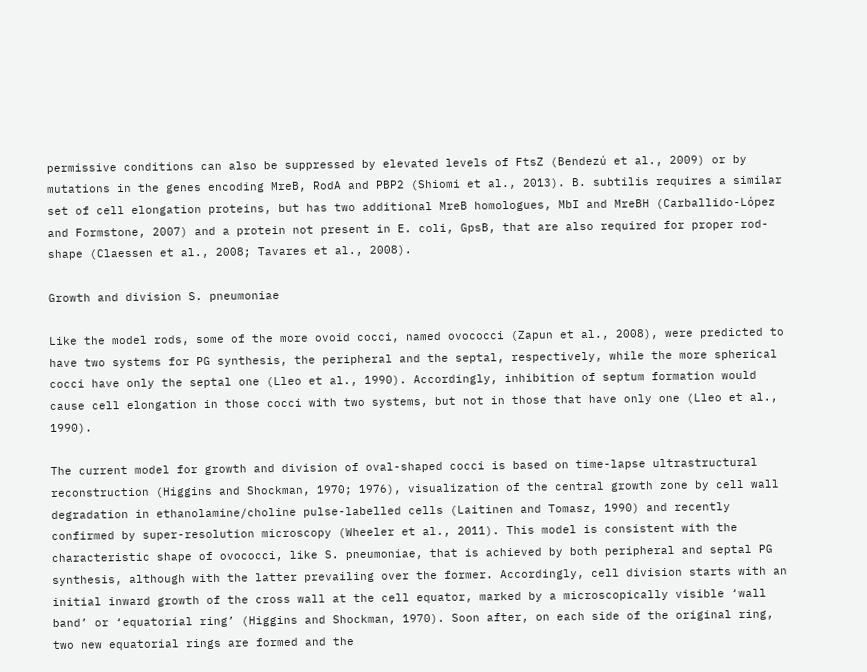permissive conditions can also be suppressed by elevated levels of FtsZ (Bendezú et al., 2009) or by mutations in the genes encoding MreB, RodA and PBP2 (Shiomi et al., 2013). B. subtilis requires a similar set of cell elongation proteins, but has two additional MreB homologues, MbI and MreBH (Carballido-López and Formstone, 2007) and a protein not present in E. coli, GpsB, that are also required for proper rod-shape (Claessen et al., 2008; Tavares et al., 2008).

Growth and division S. pneumoniae

Like the model rods, some of the more ovoid cocci, named ovococci (Zapun et al., 2008), were predicted to have two systems for PG synthesis, the peripheral and the septal, respectively, while the more spherical cocci have only the septal one (Lleo et al., 1990). Accordingly, inhibition of septum formation would cause cell elongation in those cocci with two systems, but not in those that have only one (Lleo et al., 1990).

The current model for growth and division of oval-shaped cocci is based on time-lapse ultrastructural reconstruction (Higgins and Shockman, 1970; 1976), visualization of the central growth zone by cell wall degradation in ethanolamine/choline pulse-labelled cells (Laitinen and Tomasz, 1990) and recently confirmed by super-resolution microscopy (Wheeler et al., 2011). This model is consistent with the characteristic shape of ovococci, like S. pneumoniae, that is achieved by both peripheral and septal PG synthesis, although with the latter prevailing over the former. Accordingly, cell division starts with an initial inward growth of the cross wall at the cell equator, marked by a microscopically visible ‘wall band’ or ‘equatorial ring’ (Higgins and Shockman, 1970). Soon after, on each side of the original ring, two new equatorial rings are formed and the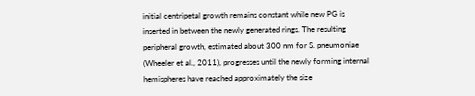initial centripetal growth remains constant while new PG is inserted in between the newly generated rings. The resulting peripheral growth, estimated about 300 nm for S. pneumoniae (Wheeler et al., 2011), progresses until the newly forming internal hemispheres have reached approximately the size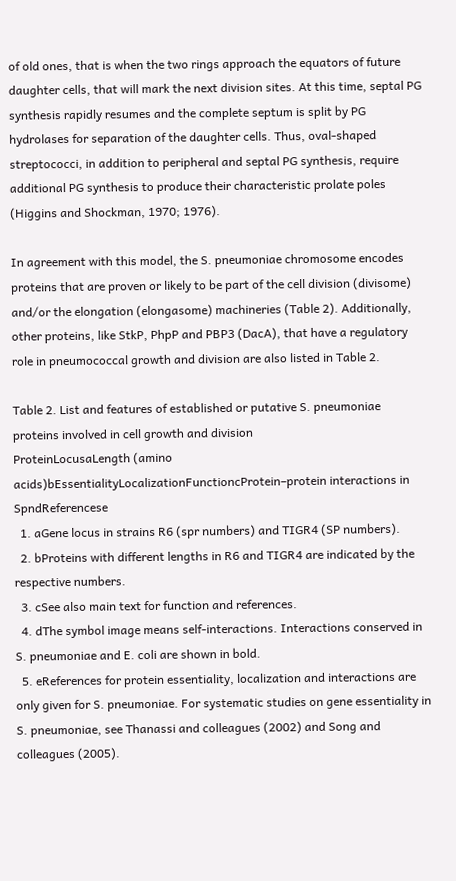of old ones, that is when the two rings approach the equators of future daughter cells, that will mark the next division sites. At this time, septal PG synthesis rapidly resumes and the complete septum is split by PG hydrolases for separation of the daughter cells. Thus, oval-shaped streptococci, in addition to peripheral and septal PG synthesis, require additional PG synthesis to produce their characteristic prolate poles (Higgins and Shockman, 1970; 1976).

In agreement with this model, the S. pneumoniae chromosome encodes proteins that are proven or likely to be part of the cell division (divisome) and/or the elongation (elongasome) machineries (Table 2). Additionally, other proteins, like StkP, PhpP and PBP3 (DacA), that have a regulatory role in pneumococcal growth and division are also listed in Table 2.

Table 2. List and features of established or putative S. pneumoniae proteins involved in cell growth and division
ProteinLocusaLength (amino acids)bEssentialityLocalizationFunctioncProtein–protein interactions in SpndReferencese
  1. aGene locus in strains R6 (spr numbers) and TIGR4 (SP numbers).
  2. bProteins with different lengths in R6 and TIGR4 are indicated by the respective numbers.
  3. cSee also main text for function and references.
  4. dThe symbol image means self-interactions. Interactions conserved in S. pneumoniae and E. coli are shown in bold.
  5. eReferences for protein essentiality, localization and interactions are only given for S. pneumoniae. For systematic studies on gene essentiality in S. pneumoniae, see Thanassi and colleagues (2002) and Song and colleagues (2005).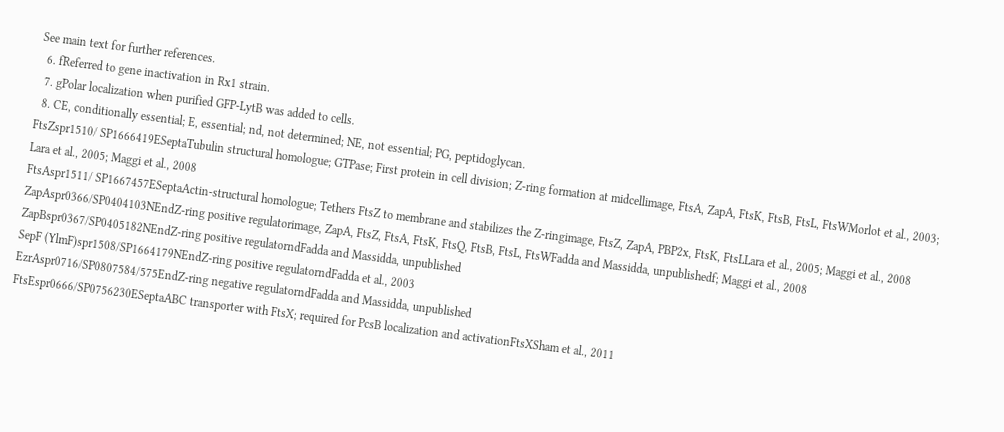See main text for further references.
  6. fReferred to gene inactivation in Rx1 strain.
  7. gPolar localization when purified GFP-LytB was added to cells.
  8. CE, conditionally essential; E, essential; nd, not determined; NE, not essential; PG, peptidoglycan.
FtsZspr1510/ SP1666419ESeptaTubulin structural homologue; GTPase; First protein in cell division; Z-ring formation at midcellimage, FtsA, ZapA, FtsK, FtsB, FtsL, FtsWMorlot et al., 2003; Lara et al., 2005; Maggi et al., 2008
FtsAspr1511/ SP1667457ESeptaActin-structural homologue; Tethers FtsZ to membrane and stabilizes the Z-ringimage, FtsZ, ZapA, PBP2x, FtsK, FtsLLara et al., 2005; Maggi et al., 2008
ZapAspr0366/SP0404103NEndZ-ring positive regulatorimage, ZapA, FtsZ, FtsA, FtsK, FtsQ, FtsB, FtsL, FtsWFadda and Massidda, unpublishedf; Maggi et al., 2008
ZapBspr0367/SP0405182NEndZ-ring positive regulatorndFadda and Massidda, unpublished
SepF (YlmF)spr1508/SP1664179NEndZ-ring positive regulatorndFadda et al., 2003
EzrAspr0716/SP0807584/575EndZ-ring negative regulatorndFadda and Massidda, unpublished
FtsEspr0666/SP0756230ESeptaABC transporter with FtsX; required for PcsB localization and activationFtsXSham et al., 2011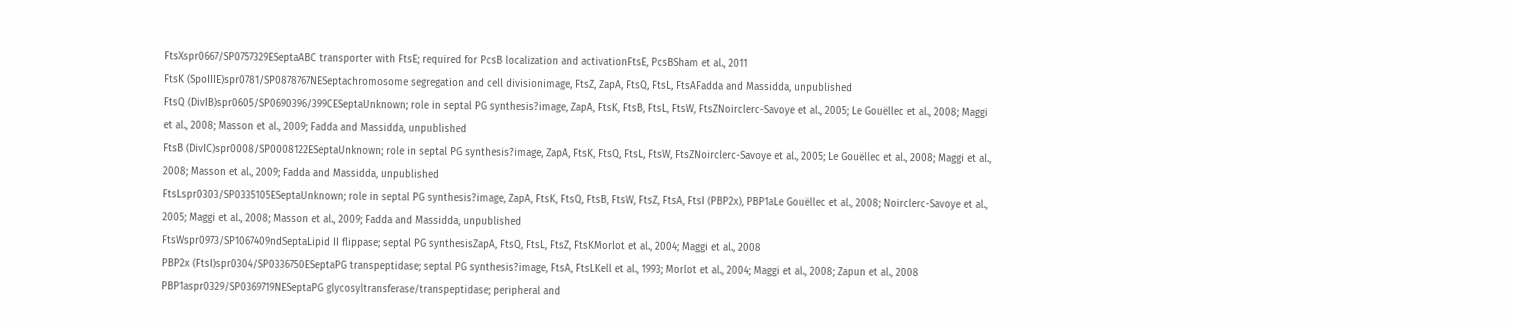FtsXspr0667/SP0757329ESeptaABC transporter with FtsE; required for PcsB localization and activationFtsE, PcsBSham et al., 2011
FtsK (SpoIIIE)spr0781/SP0878767NESeptachromosome segregation and cell divisionimage, FtsZ, ZapA, FtsQ, FtsL, FtsAFadda and Massidda, unpublished
FtsQ (DivIB)spr0605/SP0690396/399CESeptaUnknown; role in septal PG synthesis?image, ZapA, FtsK, FtsB, FtsL, FtsW, FtsZNoirclerc-Savoye et al., 2005; Le Gouëllec et al., 2008; Maggi et al., 2008; Masson et al., 2009; Fadda and Massidda, unpublished
FtsB (DivIC)spr0008/SP0008122ESeptaUnknown; role in septal PG synthesis?image, ZapA, FtsK, FtsQ, FtsL, FtsW, FtsZNoirclerc-Savoye et al., 2005; Le Gouëllec et al., 2008; Maggi et al., 2008; Masson et al., 2009; Fadda and Massidda, unpublished
FtsLspr0303/SP0335105ESeptaUnknown; role in septal PG synthesis?image, ZapA, FtsK, FtsQ, FtsB, FtsW, FtsZ, FtsA, FtsI (PBP2x), PBP1aLe Gouëllec et al., 2008; Noirclerc-Savoye et al., 2005; Maggi et al., 2008; Masson et al., 2009; Fadda and Massidda, unpublished
FtsWspr0973/SP1067409ndSeptaLipid II flippase; septal PG synthesisZapA, FtsQ, FtsL, FtsZ, FtsKMorlot et al., 2004; Maggi et al., 2008
PBP2x (FtsI)spr0304/SP0336750ESeptaPG transpeptidase; septal PG synthesis?image, FtsA, FtsLKell et al., 1993; Morlot et al., 2004; Maggi et al., 2008; Zapun et al., 2008
PBP1aspr0329/SP0369719NESeptaPG glycosyltransferase/transpeptidase; peripheral and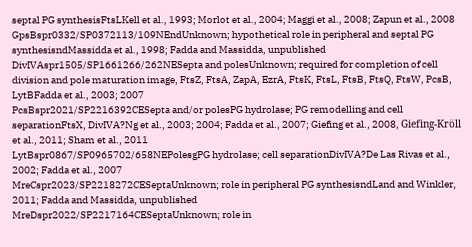septal PG synthesisFtsLKell et al., 1993; Morlot et al., 2004; Maggi et al., 2008; Zapun et al., 2008
GpsBspr0332/SP0372113/109NEndUnknown; hypothetical role in peripheral and septal PG synthesisndMassidda et al., 1998; Fadda and Massidda, unpublished
DivIVAspr1505/SP1661266/262NESepta and polesUnknown; required for completion of cell division and pole maturation image, FtsZ, FtsA, ZapA, EzrA, FtsK, FtsL, FtsB, FtsQ, FtsW, PcsB, LytBFadda et al., 2003; 2007
PcsBspr2021/SP2216392CESepta and/or polesPG hydrolase; PG remodelling and cell separationFtsX, DivIVA?Ng et al., 2003; 2004; Fadda et al., 2007; Giefing et al., 2008, Giefing-Kröll et al., 2011; Sham et al., 2011
LytBspr0867/SP0965702/658NEPolesgPG hydrolase; cell separationDivIVA?De Las Rivas et al., 2002; Fadda et al., 2007
MreCspr2023/SP2218272CESeptaUnknown; role in peripheral PG synthesisndLand and Winkler, 2011; Fadda and Massidda, unpublished
MreDspr2022/SP2217164CESeptaUnknown; role in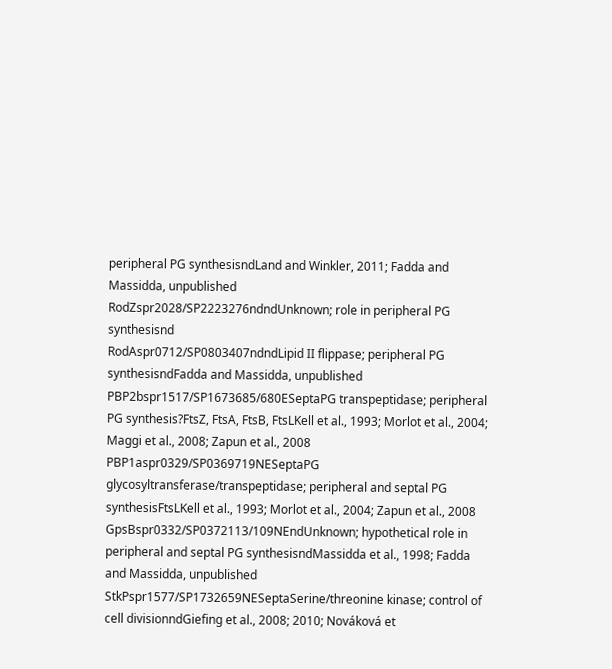peripheral PG synthesisndLand and Winkler, 2011; Fadda and Massidda, unpublished
RodZspr2028/SP2223276ndndUnknown; role in peripheral PG synthesisnd
RodAspr0712/SP0803407ndndLipid II flippase; peripheral PG synthesisndFadda and Massidda, unpublished
PBP2bspr1517/SP1673685/680ESeptaPG transpeptidase; peripheral PG synthesis?FtsZ, FtsA, FtsB, FtsLKell et al., 1993; Morlot et al., 2004; Maggi et al., 2008; Zapun et al., 2008
PBP1aspr0329/SP0369719NESeptaPG glycosyltransferase/transpeptidase; peripheral and septal PG synthesisFtsLKell et al., 1993; Morlot et al., 2004; Zapun et al., 2008
GpsBspr0332/SP0372113/109NEndUnknown; hypothetical role in peripheral and septal PG synthesisndMassidda et al., 1998; Fadda and Massidda, unpublished
StkPspr1577/SP1732659NESeptaSerine/threonine kinase; control of cell divisionndGiefing et al., 2008; 2010; Nováková et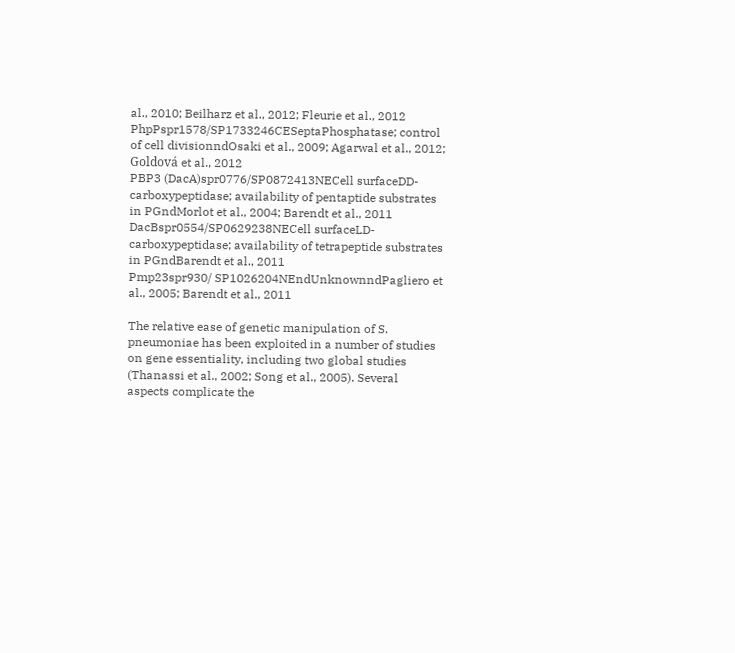al., 2010; Beilharz et al., 2012; Fleurie et al., 2012
PhpPspr1578/SP1733246CESeptaPhosphatase; control of cell divisionndOsaki et al., 2009; Agarwal et al., 2012; Goldová et al., 2012
PBP3 (DacA)spr0776/SP0872413NECell surfaceDD-carboxypeptidase; availability of pentaptide substrates in PGndMorlot et al., 2004; Barendt et al., 2011
DacBspr0554/SP0629238NECell surfaceLD-carboxypeptidase; availability of tetrapeptide substrates in PGndBarendt et al., 2011
Pmp23spr930/ SP1026204NEndUnknownndPagliero et al., 2005; Barendt et al., 2011

The relative ease of genetic manipulation of S. pneumoniae has been exploited in a number of studies on gene essentiality, including two global studies (Thanassi et al., 2002; Song et al., 2005). Several aspects complicate the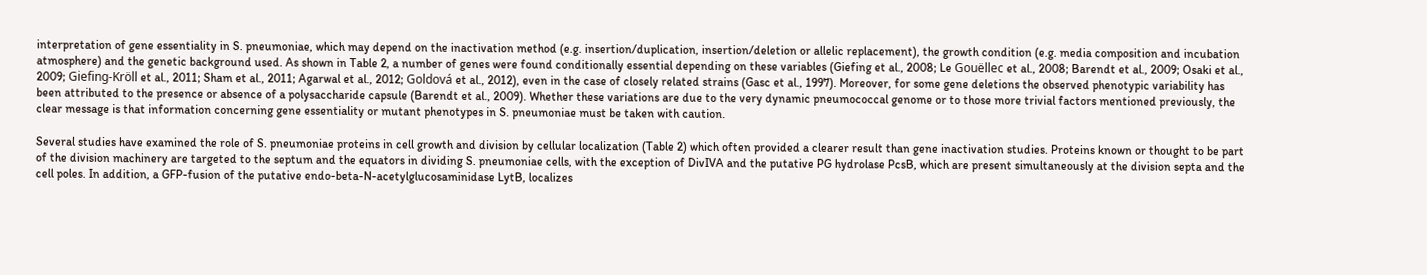interpretation of gene essentiality in S. pneumoniae, which may depend on the inactivation method (e.g. insertion/duplication, insertion/deletion or allelic replacement), the growth condition (e.g. media composition and incubation atmosphere) and the genetic background used. As shown in Table 2, a number of genes were found conditionally essential depending on these variables (Giefing et al., 2008; Le Gouëllec et al., 2008; Barendt et al., 2009; Osaki et al., 2009; Giefing-Kröll et al., 2011; Sham et al., 2011; Agarwal et al., 2012; Goldová et al., 2012), even in the case of closely related strains (Gasc et al., 1997). Moreover, for some gene deletions the observed phenotypic variability has been attributed to the presence or absence of a polysaccharide capsule (Barendt et al., 2009). Whether these variations are due to the very dynamic pneumococcal genome or to those more trivial factors mentioned previously, the clear message is that information concerning gene essentiality or mutant phenotypes in S. pneumoniae must be taken with caution.

Several studies have examined the role of S. pneumoniae proteins in cell growth and division by cellular localization (Table 2) which often provided a clearer result than gene inactivation studies. Proteins known or thought to be part of the division machinery are targeted to the septum and the equators in dividing S. pneumoniae cells, with the exception of DivIVA and the putative PG hydrolase PcsB, which are present simultaneously at the division septa and the cell poles. In addition, a GFP-fusion of the putative endo-beta-N-acetylglucosaminidase LytB, localizes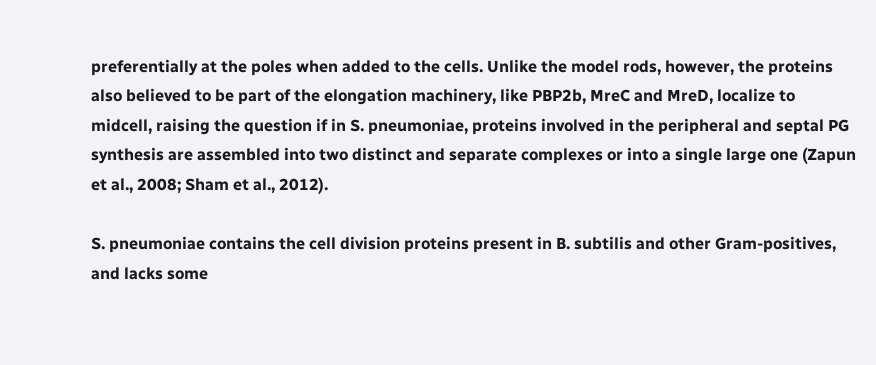preferentially at the poles when added to the cells. Unlike the model rods, however, the proteins also believed to be part of the elongation machinery, like PBP2b, MreC and MreD, localize to midcell, raising the question if in S. pneumoniae, proteins involved in the peripheral and septal PG synthesis are assembled into two distinct and separate complexes or into a single large one (Zapun et al., 2008; Sham et al., 2012).

S. pneumoniae contains the cell division proteins present in B. subtilis and other Gram-positives, and lacks some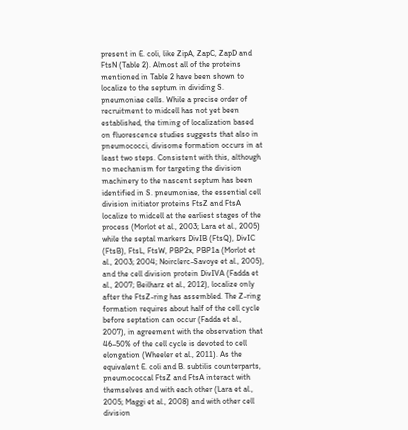present in E. coli, like ZipA, ZapC, ZapD and FtsN (Table 2). Almost all of the proteins mentioned in Table 2 have been shown to localize to the septum in dividing S. pneumoniae cells. While a precise order of recruitment to midcell has not yet been established, the timing of localization based on fluorescence studies suggests that also in pneumococci, divisome formation occurs in at least two steps. Consistent with this, although no mechanism for targeting the division machinery to the nascent septum has been identified in S. pneumoniae, the essential cell division initiator proteins FtsZ and FtsA localize to midcell at the earliest stages of the process (Morlot et al., 2003; Lara et al., 2005) while the septal markers DivIB (FtsQ), DivIC (FtsB), FtsL, FtsW, PBP2x, PBP1a (Morlot et al., 2003; 2004; Noirclerc-Savoye et al., 2005), and the cell division protein DivIVA (Fadda et al., 2007; Beilharz et al., 2012), localize only after the FtsZ-ring has assembled. The Z-ring formation requires about half of the cell cycle before septation can occur (Fadda et al., 2007), in agreement with the observation that 46–50% of the cell cycle is devoted to cell elongation (Wheeler et al., 2011). As the equivalent E. coli and B. subtilis counterparts, pneumococcal FtsZ and FtsA interact with themselves and with each other (Lara et al., 2005; Maggi et al., 2008) and with other cell division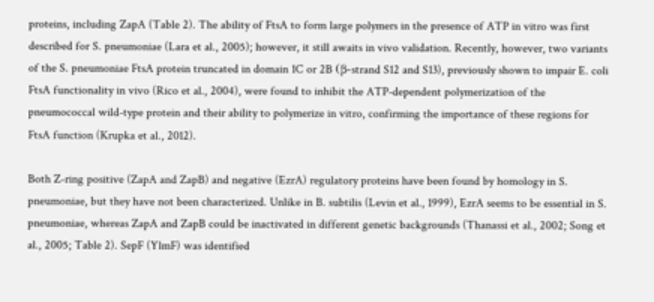proteins, including ZapA (Table 2). The ability of FtsA to form large polymers in the presence of ATP in vitro was first described for S. pneumoniae (Lara et al., 2005); however, it still awaits in vivo validation. Recently, however, two variants of the S. pneumoniae FtsA protein truncated in domain 1C or 2B (β-strand S12 and S13), previously shown to impair E. coli FtsA functionality in vivo (Rico et al., 2004), were found to inhibit the ATP-dependent polymerization of the pneumococcal wild-type protein and their ability to polymerize in vitro, confirming the importance of these regions for FtsA function (Krupka et al., 2012).

Both Z-ring positive (ZapA and ZapB) and negative (EzrA) regulatory proteins have been found by homology in S. pneumoniae, but they have not been characterized. Unlike in B. subtilis (Levin et al., 1999), EzrA seems to be essential in S. pneumoniae, whereas ZapA and ZapB could be inactivated in different genetic backgrounds (Thanassi et al., 2002; Song et al., 2005; Table 2). SepF (YlmF) was identified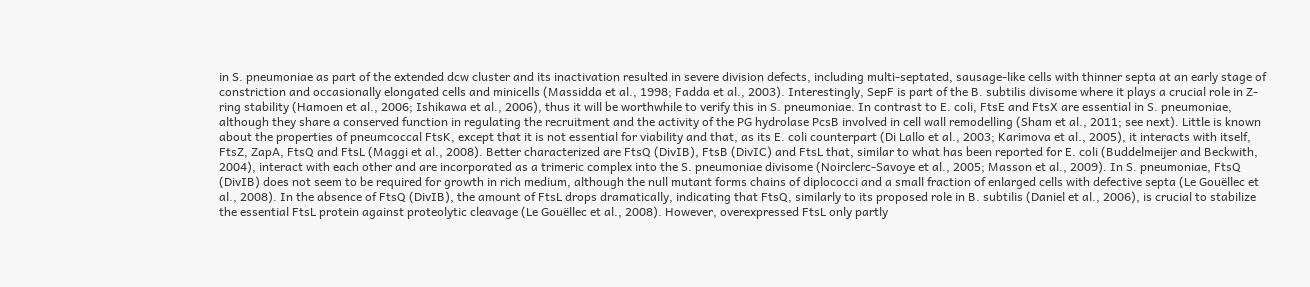in S. pneumoniae as part of the extended dcw cluster and its inactivation resulted in severe division defects, including multi-septated, sausage-like cells with thinner septa at an early stage of constriction and occasionally elongated cells and minicells (Massidda et al., 1998; Fadda et al., 2003). Interestingly, SepF is part of the B. subtilis divisome where it plays a crucial role in Z-ring stability (Hamoen et al., 2006; Ishikawa et al., 2006), thus it will be worthwhile to verify this in S. pneumoniae. In contrast to E. coli, FtsE and FtsX are essential in S. pneumoniae, although they share a conserved function in regulating the recruitment and the activity of the PG hydrolase PcsB involved in cell wall remodelling (Sham et al., 2011; see next). Little is known about the properties of pneumcoccal FtsK, except that it is not essential for viability and that, as its E. coli counterpart (Di Lallo et al., 2003; Karimova et al., 2005), it interacts with itself, FtsZ, ZapA, FtsQ and FtsL (Maggi et al., 2008). Better characterized are FtsQ (DivIB), FtsB (DivIC) and FtsL that, similar to what has been reported for E. coli (Buddelmeijer and Beckwith, 2004), interact with each other and are incorporated as a trimeric complex into the S. pneumoniae divisome (Noirclerc-Savoye et al., 2005; Masson et al., 2009). In S. pneumoniae, FtsQ (DivIB) does not seem to be required for growth in rich medium, although the null mutant forms chains of diplococci and a small fraction of enlarged cells with defective septa (Le Gouëllec et al., 2008). In the absence of FtsQ (DivIB), the amount of FtsL drops dramatically, indicating that FtsQ, similarly to its proposed role in B. subtilis (Daniel et al., 2006), is crucial to stabilize the essential FtsL protein against proteolytic cleavage (Le Gouëllec et al., 2008). However, overexpressed FtsL only partly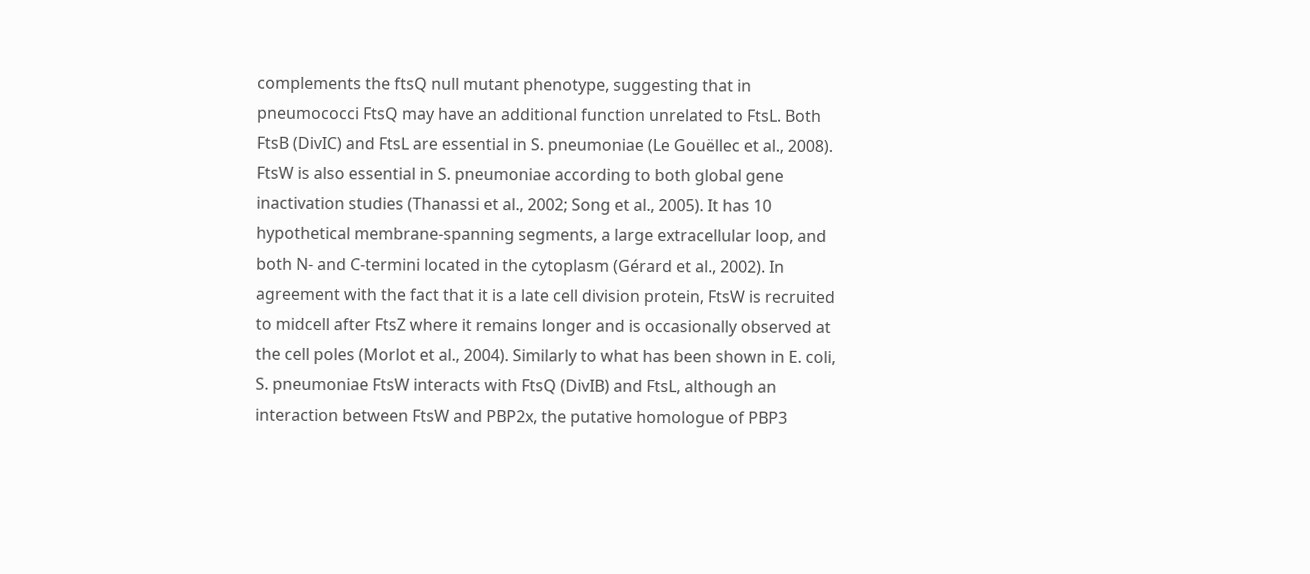complements the ftsQ null mutant phenotype, suggesting that in pneumococci FtsQ may have an additional function unrelated to FtsL. Both FtsB (DivIC) and FtsL are essential in S. pneumoniae (Le Gouëllec et al., 2008). FtsW is also essential in S. pneumoniae according to both global gene inactivation studies (Thanassi et al., 2002; Song et al., 2005). It has 10 hypothetical membrane-spanning segments, a large extracellular loop, and both N- and C-termini located in the cytoplasm (Gérard et al., 2002). In agreement with the fact that it is a late cell division protein, FtsW is recruited to midcell after FtsZ where it remains longer and is occasionally observed at the cell poles (Morlot et al., 2004). Similarly to what has been shown in E. coli, S. pneumoniae FtsW interacts with FtsQ (DivIB) and FtsL, although an interaction between FtsW and PBP2x, the putative homologue of PBP3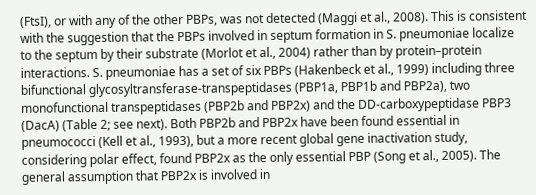(FtsI), or with any of the other PBPs, was not detected (Maggi et al., 2008). This is consistent with the suggestion that the PBPs involved in septum formation in S. pneumoniae localize to the septum by their substrate (Morlot et al., 2004) rather than by protein–protein interactions. S. pneumoniae has a set of six PBPs (Hakenbeck et al., 1999) including three bifunctional glycosyltransferase-transpeptidases (PBP1a, PBP1b and PBP2a), two monofunctional transpeptidases (PBP2b and PBP2x) and the DD-carboxypeptidase PBP3 (DacA) (Table 2; see next). Both PBP2b and PBP2x have been found essential in pneumococci (Kell et al., 1993), but a more recent global gene inactivation study, considering polar effect, found PBP2x as the only essential PBP (Song et al., 2005). The general assumption that PBP2x is involved in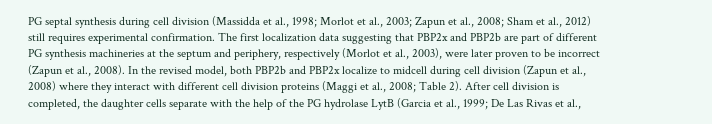PG septal synthesis during cell division (Massidda et al., 1998; Morlot et al., 2003; Zapun et al., 2008; Sham et al., 2012) still requires experimental confirmation. The first localization data suggesting that PBP2x and PBP2b are part of different PG synthesis machineries at the septum and periphery, respectively (Morlot et al., 2003), were later proven to be incorrect (Zapun et al., 2008). In the revised model, both PBP2b and PBP2x localize to midcell during cell division (Zapun et al., 2008) where they interact with different cell division proteins (Maggi et al., 2008; Table 2). After cell division is completed, the daughter cells separate with the help of the PG hydrolase LytB (Garcia et al., 1999; De Las Rivas et al.,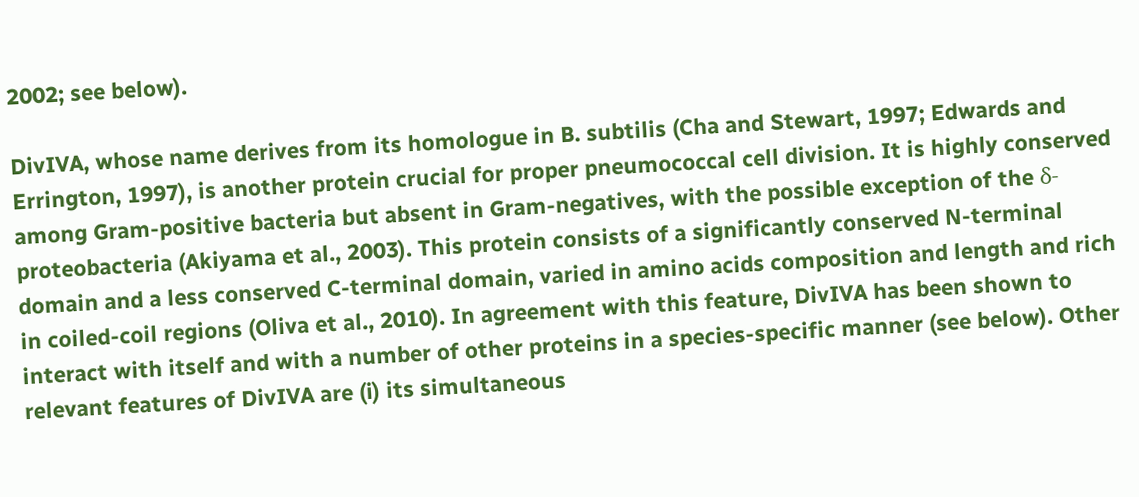2002; see below).

DivIVA, whose name derives from its homologue in B. subtilis (Cha and Stewart, 1997; Edwards and Errington, 1997), is another protein crucial for proper pneumococcal cell division. It is highly conserved among Gram-positive bacteria but absent in Gram-negatives, with the possible exception of the δ-proteobacteria (Akiyama et al., 2003). This protein consists of a significantly conserved N-terminal domain and a less conserved C-terminal domain, varied in amino acids composition and length and rich in coiled-coil regions (Oliva et al., 2010). In agreement with this feature, DivIVA has been shown to interact with itself and with a number of other proteins in a species-specific manner (see below). Other relevant features of DivIVA are (i) its simultaneous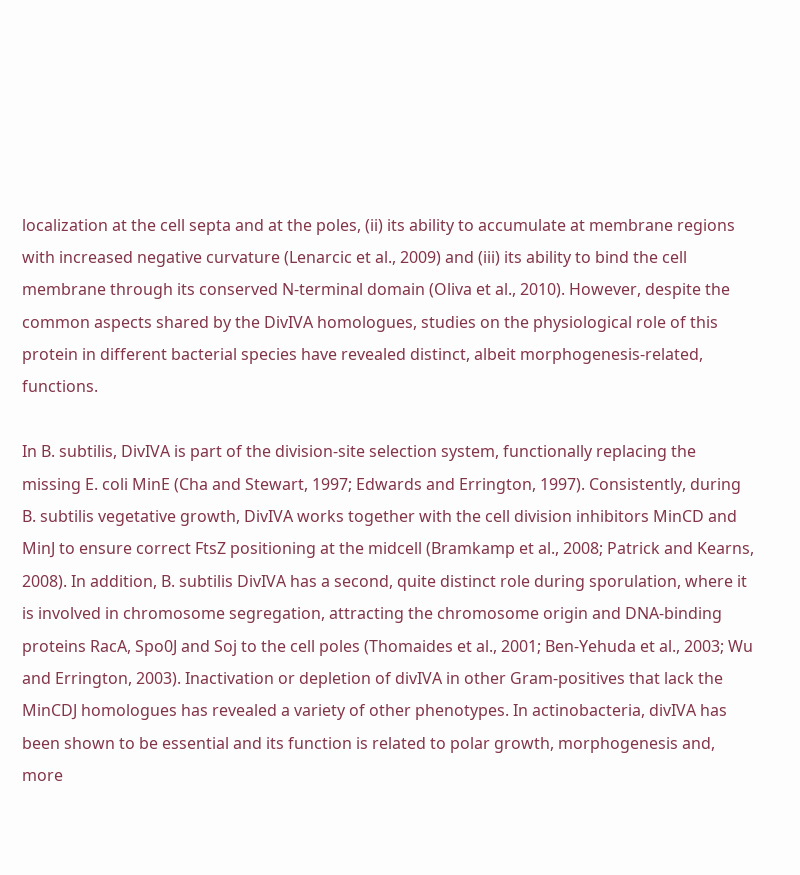localization at the cell septa and at the poles, (ii) its ability to accumulate at membrane regions with increased negative curvature (Lenarcic et al., 2009) and (iii) its ability to bind the cell membrane through its conserved N-terminal domain (Oliva et al., 2010). However, despite the common aspects shared by the DivIVA homologues, studies on the physiological role of this protein in different bacterial species have revealed distinct, albeit morphogenesis-related, functions.

In B. subtilis, DivIVA is part of the division-site selection system, functionally replacing the missing E. coli MinE (Cha and Stewart, 1997; Edwards and Errington, 1997). Consistently, during B. subtilis vegetative growth, DivIVA works together with the cell division inhibitors MinCD and MinJ to ensure correct FtsZ positioning at the midcell (Bramkamp et al., 2008; Patrick and Kearns, 2008). In addition, B. subtilis DivIVA has a second, quite distinct role during sporulation, where it is involved in chromosome segregation, attracting the chromosome origin and DNA-binding proteins RacA, Spo0J and Soj to the cell poles (Thomaides et al., 2001; Ben-Yehuda et al., 2003; Wu and Errington, 2003). Inactivation or depletion of divIVA in other Gram-positives that lack the MinCDJ homologues has revealed a variety of other phenotypes. In actinobacteria, divIVA has been shown to be essential and its function is related to polar growth, morphogenesis and, more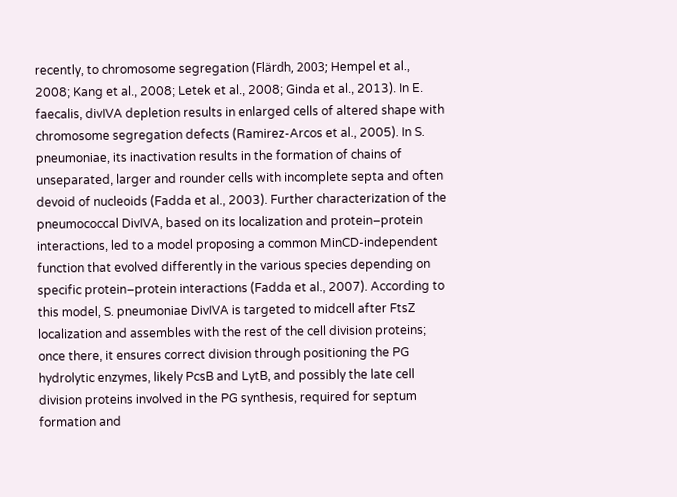recently, to chromosome segregation (Flärdh, 2003; Hempel et al., 2008; Kang et al., 2008; Letek et al., 2008; Ginda et al., 2013). In E. faecalis, divIVA depletion results in enlarged cells of altered shape with chromosome segregation defects (Ramirez-Arcos et al., 2005). In S. pneumoniae, its inactivation results in the formation of chains of unseparated, larger and rounder cells with incomplete septa and often devoid of nucleoids (Fadda et al., 2003). Further characterization of the pneumococcal DivIVA, based on its localization and protein–protein interactions, led to a model proposing a common MinCD-independent function that evolved differently in the various species depending on specific protein–protein interactions (Fadda et al., 2007). According to this model, S. pneumoniae DivIVA is targeted to midcell after FtsZ localization and assembles with the rest of the cell division proteins; once there, it ensures correct division through positioning the PG hydrolytic enzymes, likely PcsB and LytB, and possibly the late cell division proteins involved in the PG synthesis, required for septum formation and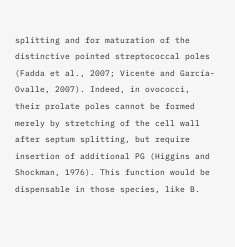splitting and for maturation of the distinctive pointed streptococcal poles (Fadda et al., 2007; Vicente and García-Ovalle, 2007). Indeed, in ovococci, their prolate poles cannot be formed merely by stretching of the cell wall after septum splitting, but require insertion of additional PG (Higgins and Shockman, 1976). This function would be dispensable in those species, like B.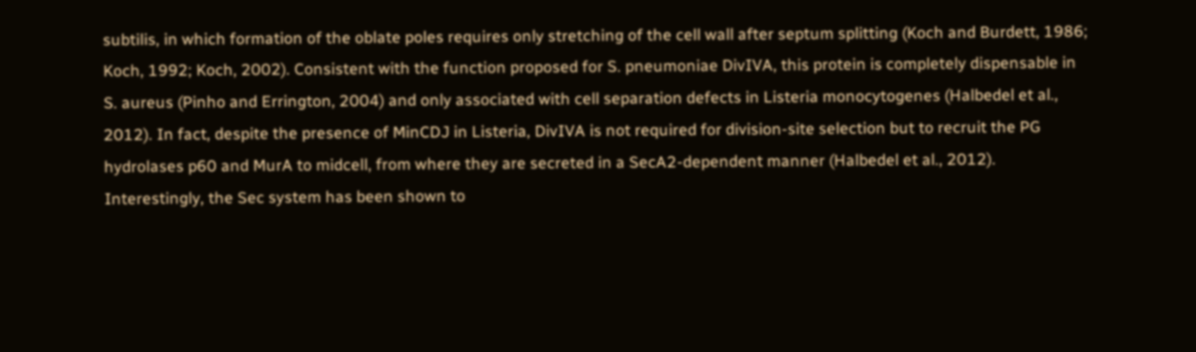subtilis, in which formation of the oblate poles requires only stretching of the cell wall after septum splitting (Koch and Burdett, 1986; Koch, 1992; Koch, 2002). Consistent with the function proposed for S. pneumoniae DivIVA, this protein is completely dispensable in S. aureus (Pinho and Errington, 2004) and only associated with cell separation defects in Listeria monocytogenes (Halbedel et al., 2012). In fact, despite the presence of MinCDJ in Listeria, DivIVA is not required for division-site selection but to recruit the PG hydrolases p60 and MurA to midcell, from where they are secreted in a SecA2-dependent manner (Halbedel et al., 2012). Interestingly, the Sec system has been shown to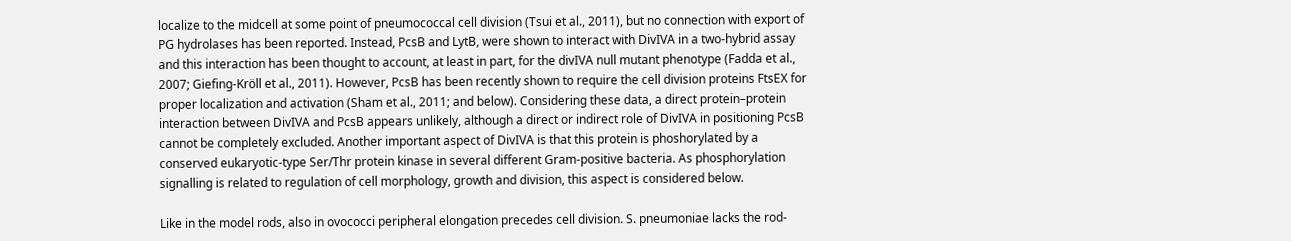localize to the midcell at some point of pneumococcal cell division (Tsui et al., 2011), but no connection with export of PG hydrolases has been reported. Instead, PcsB and LytB, were shown to interact with DivIVA in a two-hybrid assay and this interaction has been thought to account, at least in part, for the divIVA null mutant phenotype (Fadda et al., 2007; Giefing-Kröll et al., 2011). However, PcsB has been recently shown to require the cell division proteins FtsEX for proper localization and activation (Sham et al., 2011; and below). Considering these data, a direct protein–protein interaction between DivIVA and PcsB appears unlikely, although a direct or indirect role of DivIVA in positioning PcsB cannot be completely excluded. Another important aspect of DivIVA is that this protein is phoshorylated by a conserved eukaryotic-type Ser/Thr protein kinase in several different Gram-positive bacteria. As phosphorylation signalling is related to regulation of cell morphology, growth and division, this aspect is considered below.

Like in the model rods, also in ovococci peripheral elongation precedes cell division. S. pneumoniae lacks the rod-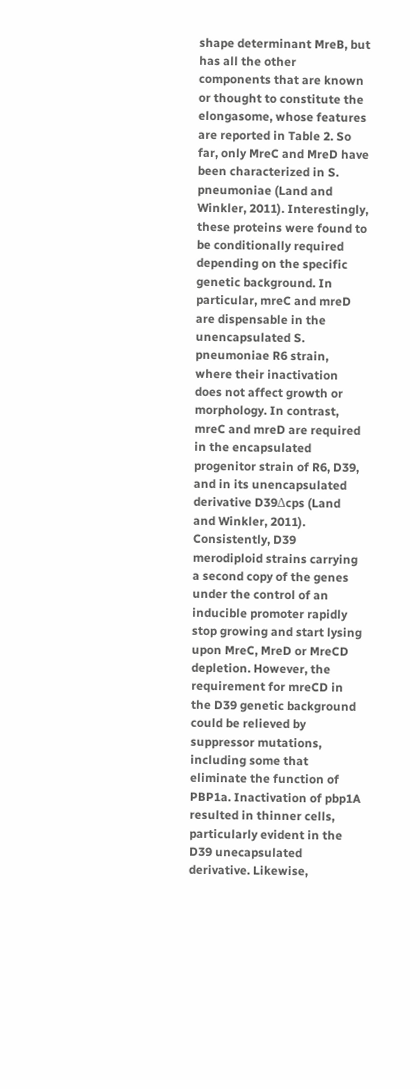shape determinant MreB, but has all the other components that are known or thought to constitute the elongasome, whose features are reported in Table 2. So far, only MreC and MreD have been characterized in S. pneumoniae (Land and Winkler, 2011). Interestingly, these proteins were found to be conditionally required depending on the specific genetic background. In particular, mreC and mreD are dispensable in the unencapsulated S. pneumoniae R6 strain, where their inactivation does not affect growth or morphology. In contrast, mreC and mreD are required in the encapsulated progenitor strain of R6, D39, and in its unencapsulated derivative D39Δcps (Land and Winkler, 2011). Consistently, D39 merodiploid strains carrying a second copy of the genes under the control of an inducible promoter rapidly stop growing and start lysing upon MreC, MreD or MreCD depletion. However, the requirement for mreCD in the D39 genetic background could be relieved by suppressor mutations, including some that eliminate the function of PBP1a. Inactivation of pbp1A resulted in thinner cells, particularly evident in the D39 unecapsulated derivative. Likewise,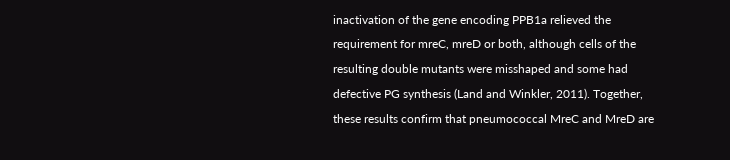inactivation of the gene encoding PPB1a relieved the requirement for mreC, mreD or both, although cells of the resulting double mutants were misshaped and some had defective PG synthesis (Land and Winkler, 2011). Together, these results confirm that pneumococcal MreC and MreD are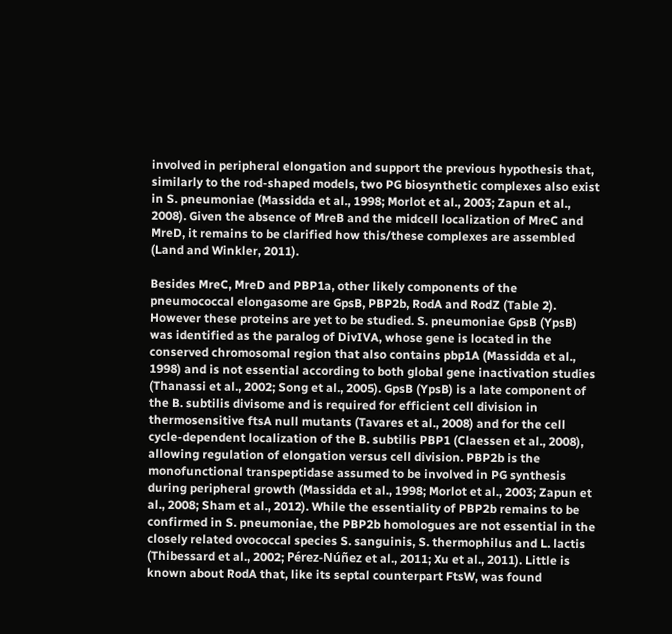involved in peripheral elongation and support the previous hypothesis that, similarly to the rod-shaped models, two PG biosynthetic complexes also exist in S. pneumoniae (Massidda et al., 1998; Morlot et al., 2003; Zapun et al., 2008). Given the absence of MreB and the midcell localization of MreC and MreD, it remains to be clarified how this/these complexes are assembled (Land and Winkler, 2011).

Besides MreC, MreD and PBP1a, other likely components of the pneumococcal elongasome are GpsB, PBP2b, RodA and RodZ (Table 2). However these proteins are yet to be studied. S. pneumoniae GpsB (YpsB) was identified as the paralog of DivIVA, whose gene is located in the conserved chromosomal region that also contains pbp1A (Massidda et al., 1998) and is not essential according to both global gene inactivation studies (Thanassi et al., 2002; Song et al., 2005). GpsB (YpsB) is a late component of the B. subtilis divisome and is required for efficient cell division in thermosensitive ftsA null mutants (Tavares et al., 2008) and for the cell cycle-dependent localization of the B. subtilis PBP1 (Claessen et al., 2008), allowing regulation of elongation versus cell division. PBP2b is the monofunctional transpeptidase assumed to be involved in PG synthesis during peripheral growth (Massidda et al., 1998; Morlot et al., 2003; Zapun et al., 2008; Sham et al., 2012). While the essentiality of PBP2b remains to be confirmed in S. pneumoniae, the PBP2b homologues are not essential in the closely related ovococcal species S. sanguinis, S. thermophilus and L. lactis (Thibessard et al., 2002; Pérez-Núñez et al., 2011; Xu et al., 2011). Little is known about RodA that, like its septal counterpart FtsW, was found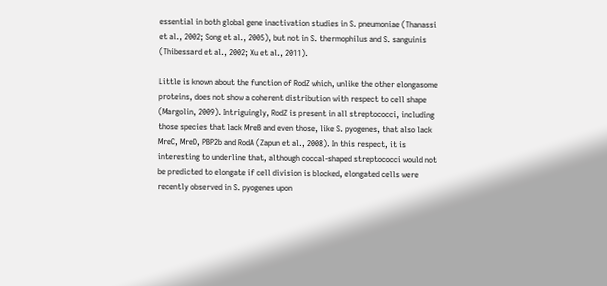essential in both global gene inactivation studies in S. pneumoniae (Thanassi et al., 2002; Song et al., 2005), but not in S. thermophilus and S. sanguinis (Thibessard et al., 2002; Xu et al., 2011).

Little is known about the function of RodZ which, unlike the other elongasome proteins, does not show a coherent distribution with respect to cell shape (Margolin, 2009). Intriguingly, RodZ is present in all streptococci, including those species that lack MreB and even those, like S. pyogenes, that also lack MreC, MreD, PBP2b and RodA (Zapun et al., 2008). In this respect, it is interesting to underline that, although coccal-shaped streptococci would not be predicted to elongate if cell division is blocked, elongated cells were recently observed in S. pyogenes upon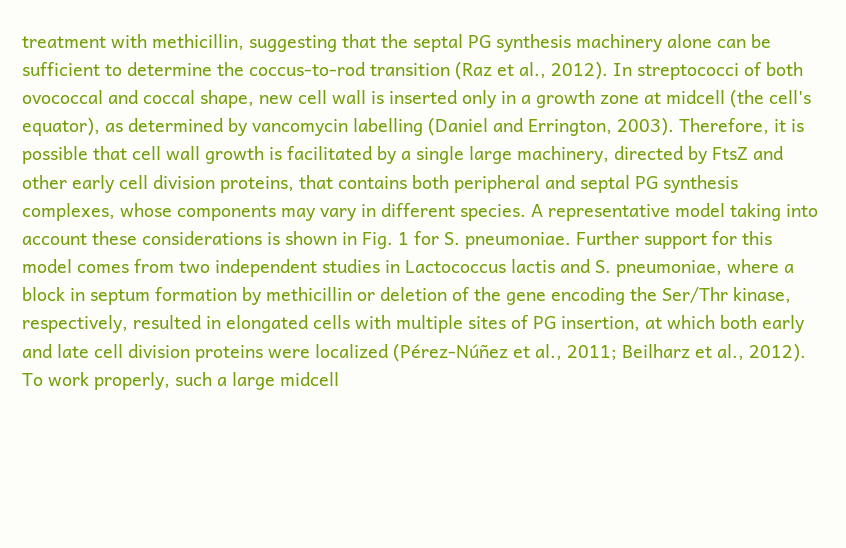treatment with methicillin, suggesting that the septal PG synthesis machinery alone can be sufficient to determine the coccus-to-rod transition (Raz et al., 2012). In streptococci of both ovococcal and coccal shape, new cell wall is inserted only in a growth zone at midcell (the cell's equator), as determined by vancomycin labelling (Daniel and Errington, 2003). Therefore, it is possible that cell wall growth is facilitated by a single large machinery, directed by FtsZ and other early cell division proteins, that contains both peripheral and septal PG synthesis complexes, whose components may vary in different species. A representative model taking into account these considerations is shown in Fig. 1 for S. pneumoniae. Further support for this model comes from two independent studies in Lactococcus lactis and S. pneumoniae, where a block in septum formation by methicillin or deletion of the gene encoding the Ser/Thr kinase, respectively, resulted in elongated cells with multiple sites of PG insertion, at which both early and late cell division proteins were localized (Pérez-Núñez et al., 2011; Beilharz et al., 2012). To work properly, such a large midcell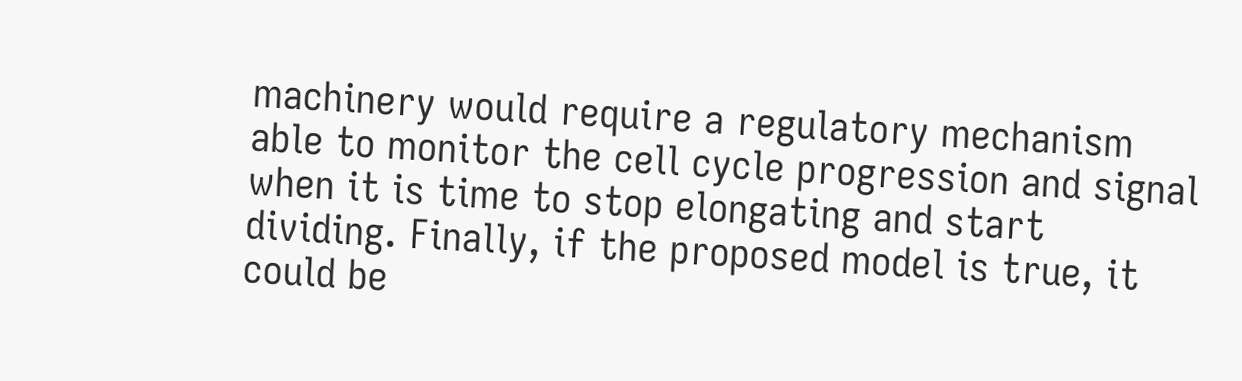machinery would require a regulatory mechanism able to monitor the cell cycle progression and signal when it is time to stop elongating and start dividing. Finally, if the proposed model is true, it could be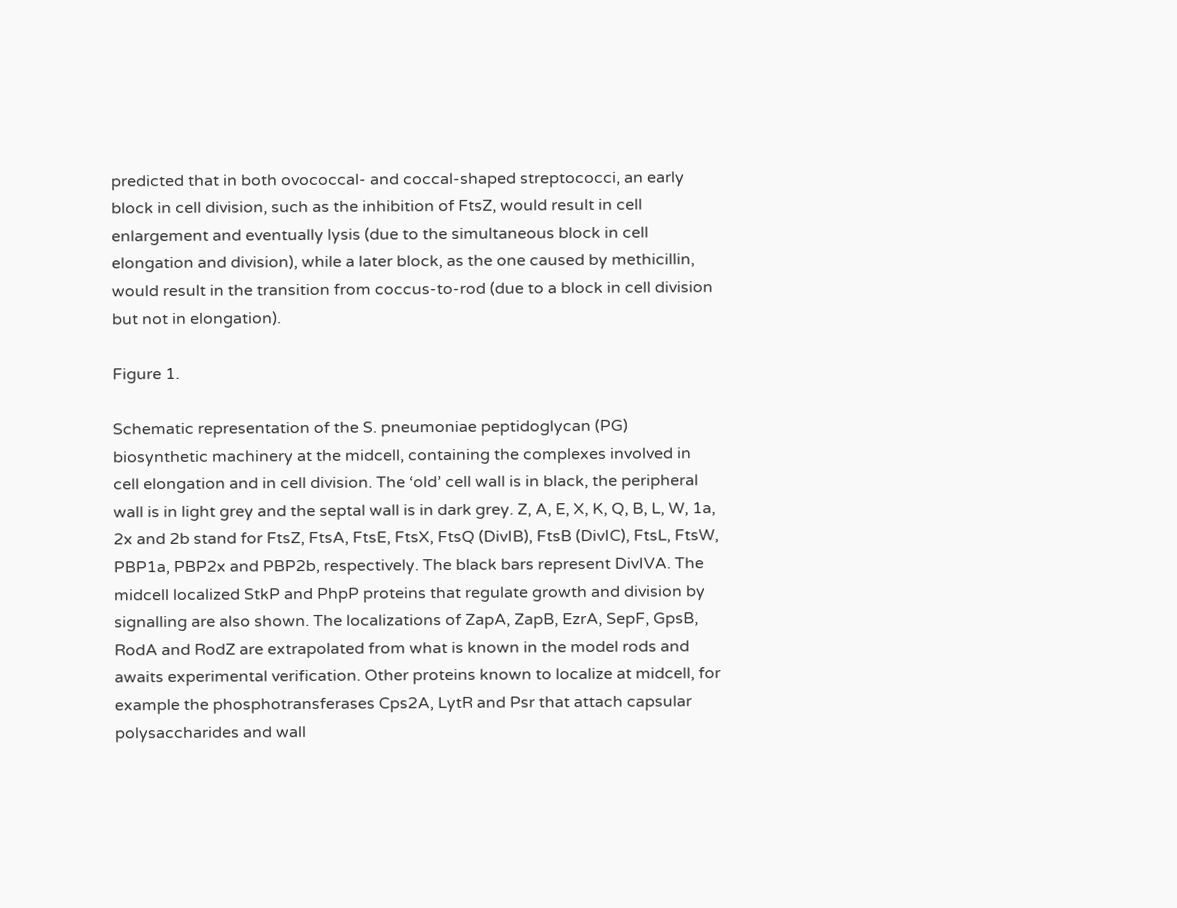predicted that in both ovococcal- and coccal-shaped streptococci, an early block in cell division, such as the inhibition of FtsZ, would result in cell enlargement and eventually lysis (due to the simultaneous block in cell elongation and division), while a later block, as the one caused by methicillin, would result in the transition from coccus-to-rod (due to a block in cell division but not in elongation).

Figure 1.

Schematic representation of the S. pneumoniae peptidoglycan (PG) biosynthetic machinery at the midcell, containing the complexes involved in cell elongation and in cell division. The ‘old’ cell wall is in black, the peripheral wall is in light grey and the septal wall is in dark grey. Z, A, E, X, K, Q, B, L, W, 1a, 2x and 2b stand for FtsZ, FtsA, FtsE, FtsX, FtsQ (DivIB), FtsB (DivIC), FtsL, FtsW, PBP1a, PBP2x and PBP2b, respectively. The black bars represent DivIVA. The midcell localized StkP and PhpP proteins that regulate growth and division by signalling are also shown. The localizations of ZapA, ZapB, EzrA, SepF, GpsB, RodA and RodZ are extrapolated from what is known in the model rods and awaits experimental verification. Other proteins known to localize at midcell, for example the phosphotransferases Cps2A, LytR and Psr that attach capsular polysaccharides and wall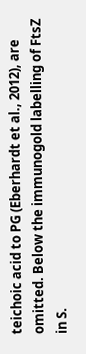teichoic acid to PG (Eberhardt et al., 2012), are omitted. Below the immunogold labelling of FtsZ in S.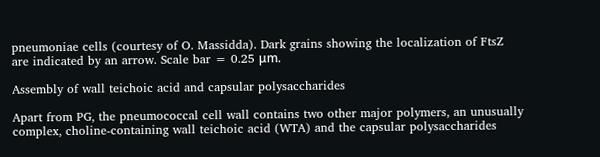pneumoniae cells (courtesy of O. Massidda). Dark grains showing the localization of FtsZ are indicated by an arrow. Scale bar = 0.25 μm.

Assembly of wall teichoic acid and capsular polysaccharides

Apart from PG, the pneumococcal cell wall contains two other major polymers, an unusually complex, choline-containing wall teichoic acid (WTA) and the capsular polysaccharides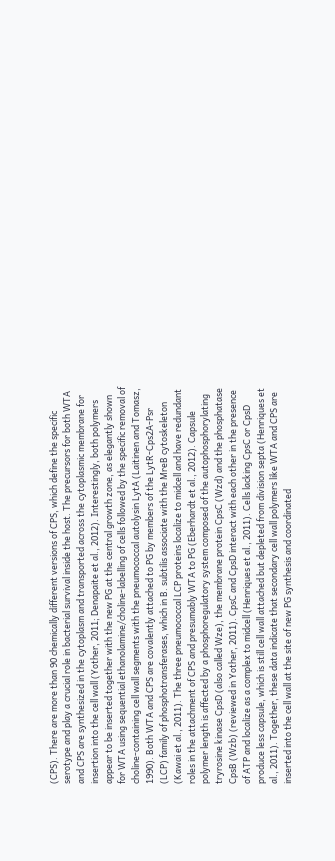(CPS). There are more than 90 chemically different versions of CPS, which define the specific serotype and play a crucial role in bacterial survival inside the host. The precursors for both WTA and CPS are synthesized in the cytoplasm and transported across the cytoplasmic membrane for insertion into the cell wall (Yother, 2011; Denapaite et al., 2012). Interestingly, both polymers appear to be inserted together with the new PG at the central growth zone, as elegantly shown for WTA using sequential ethanolamine/choline-labelling of cells followed by the specific removal of choline-containing cell wall segments with the pneumococcal autolysin LytA (Laitinen and Tomasz, 1990). Both WTA and CPS are covalently attached to PG by members of the LytR-Cps2A-Psr (LCP) family of phosphotransferases, which in B. subtilis associate with the MreB cytoskeleton (Kawai et al., 2011). The three pneumococcal LCP proteins localize to midcell and have redundant roles in the attachment of CPS and presumably WTA to PG (Eberhardt et al., 2012). Capsule polymer length is affected by a phosphoregulatory system composed of the autophosphorylating tryrosine kinase CpsD (also called Wze), the membrane protein CpsC (Wzd) and the phosphatase CpsB (Wzb) (reviewed in Yother, 2011). CpsC and CpsD interact with each other in the presence of ATP and localize as a complex to midcell (Henriques et al., 2011). Cells lacking CpsC or CpsD produce less capsule, which is still cell wall attached but depleted from division septa (Henriques et al., 2011). Together, these data indicate that secondary cell wall polymers like WTA and CPS are inserted into the cell wall at the site of new PG synthesis and coordinated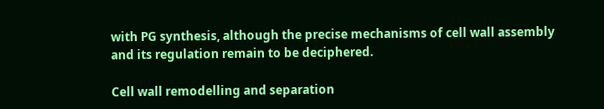with PG synthesis, although the precise mechanisms of cell wall assembly and its regulation remain to be deciphered.

Cell wall remodelling and separation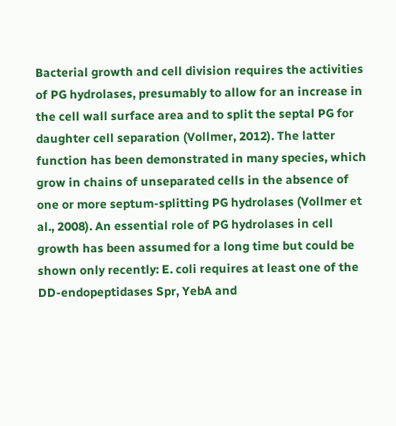Bacterial growth and cell division requires the activities of PG hydrolases, presumably to allow for an increase in the cell wall surface area and to split the septal PG for daughter cell separation (Vollmer, 2012). The latter function has been demonstrated in many species, which grow in chains of unseparated cells in the absence of one or more septum-splitting PG hydrolases (Vollmer et al., 2008). An essential role of PG hydrolases in cell growth has been assumed for a long time but could be shown only recently: E. coli requires at least one of the DD-endopeptidases Spr, YebA and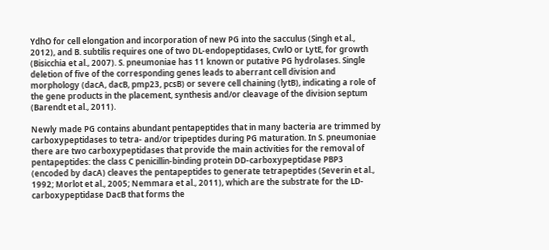YdhO for cell elongation and incorporation of new PG into the sacculus (Singh et al., 2012), and B. subtilis requires one of two DL-endopeptidases, CwlO or LytE, for growth (Bisicchia et al., 2007). S. pneumoniae has 11 known or putative PG hydrolases. Single deletion of five of the corresponding genes leads to aberrant cell division and morphology (dacA, dacB, pmp23, pcsB) or severe cell chaining (lytB), indicating a role of the gene products in the placement, synthesis and/or cleavage of the division septum (Barendt et al., 2011).

Newly made PG contains abundant pentapeptides that in many bacteria are trimmed by carboxypeptidases to tetra- and/or tripeptides during PG maturation. In S. pneumoniae there are two carboxypeptidases that provide the main activities for the removal of pentapeptides: the class C penicillin-binding protein DD-carboxypeptidase PBP3 (encoded by dacA) cleaves the pentapeptides to generate tetrapeptides (Severin et al., 1992; Morlot et al., 2005; Nemmara et al., 2011), which are the substrate for the LD-carboxypeptidase DacB that forms the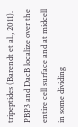tripeptides (Barendt et al., 2011). PBP3 and DacB localize over the entire cell surface and at midcell in some dividing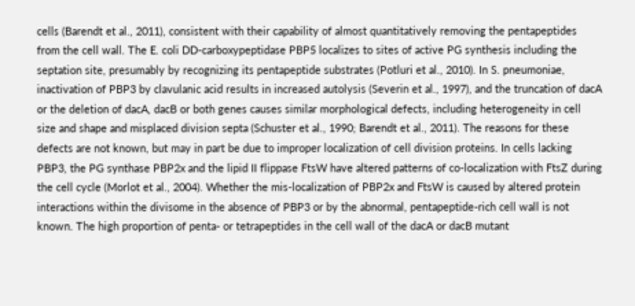cells (Barendt et al., 2011), consistent with their capability of almost quantitatively removing the pentapeptides from the cell wall. The E. coli DD-carboxypeptidase PBP5 localizes to sites of active PG synthesis including the septation site, presumably by recognizing its pentapeptide substrates (Potluri et al., 2010). In S. pneumoniae, inactivation of PBP3 by clavulanic acid results in increased autolysis (Severin et al., 1997), and the truncation of dacA or the deletion of dacA, dacB or both genes causes similar morphological defects, including heterogeneity in cell size and shape and misplaced division septa (Schuster et al., 1990; Barendt et al., 2011). The reasons for these defects are not known, but may in part be due to improper localization of cell division proteins. In cells lacking PBP3, the PG synthase PBP2x and the lipid II flippase FtsW have altered patterns of co-localization with FtsZ during the cell cycle (Morlot et al., 2004). Whether the mis-localization of PBP2x and FtsW is caused by altered protein interactions within the divisome in the absence of PBP3 or by the abnormal, pentapeptide-rich cell wall is not known. The high proportion of penta- or tetrapeptides in the cell wall of the dacA or dacB mutant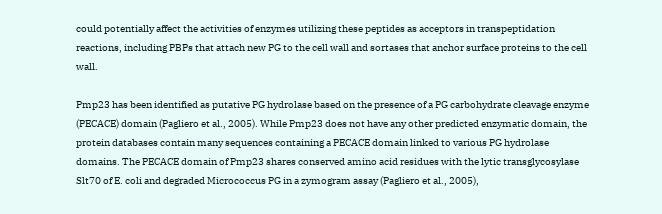could potentially affect the activities of enzymes utilizing these peptides as acceptors in transpeptidation reactions, including PBPs that attach new PG to the cell wall and sortases that anchor surface proteins to the cell wall.

Pmp23 has been identified as putative PG hydrolase based on the presence of a PG carbohydrate cleavage enzyme (PECACE) domain (Pagliero et al., 2005). While Pmp23 does not have any other predicted enzymatic domain, the protein databases contain many sequences containing a PECACE domain linked to various PG hydrolase domains. The PECACE domain of Pmp23 shares conserved amino acid residues with the lytic transglycosylase Slt70 of E. coli and degraded Micrococcus PG in a zymogram assay (Pagliero et al., 2005),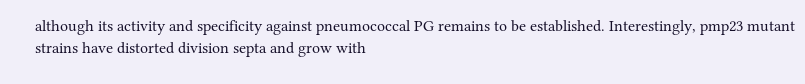although its activity and specificity against pneumococcal PG remains to be established. Interestingly, pmp23 mutant strains have distorted division septa and grow with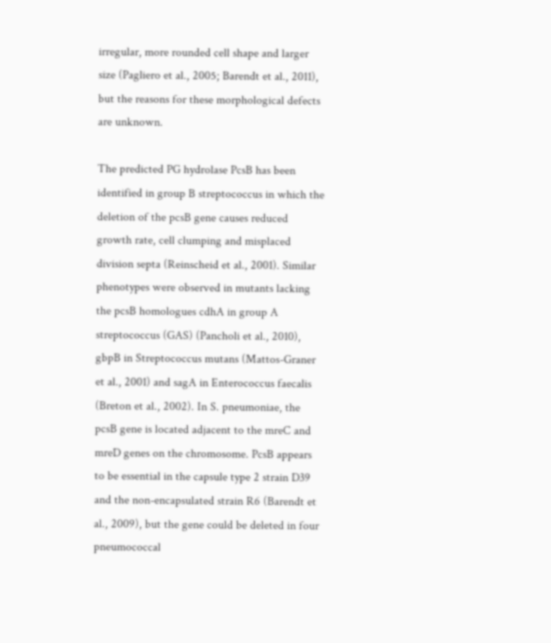irregular, more rounded cell shape and larger size (Pagliero et al., 2005; Barendt et al., 2011), but the reasons for these morphological defects are unknown.

The predicted PG hydrolase PcsB has been identified in group B streptococcus in which the deletion of the pcsB gene causes reduced growth rate, cell clumping and misplaced division septa (Reinscheid et al., 2001). Similar phenotypes were observed in mutants lacking the pcsB homologues cdhA in group A streptococcus (GAS) (Pancholi et al., 2010), gbpB in Streptococcus mutans (Mattos-Graner et al., 2001) and sagA in Enterococcus faecalis (Breton et al., 2002). In S. pneumoniae, the pcsB gene is located adjacent to the mreC and mreD genes on the chromosome. PcsB appears to be essential in the capsule type 2 strain D39 and the non-encapsulated strain R6 (Barendt et al., 2009), but the gene could be deleted in four pneumococcal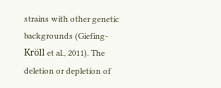strains with other genetic backgrounds (Giefing-Kröll et al., 2011). The deletion or depletion of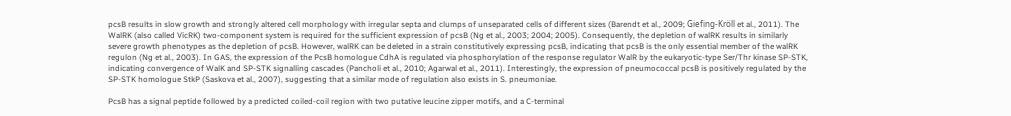pcsB results in slow growth and strongly altered cell morphology with irregular septa and clumps of unseparated cells of different sizes (Barendt et al., 2009; Giefing-Kröll et al., 2011). The WalRK (also called VicRK) two-component system is required for the sufficient expression of pcsB (Ng et al., 2003; 2004; 2005). Consequently, the depletion of walRK results in similarly severe growth phenotypes as the depletion of pcsB. However, walRK can be deleted in a strain constitutively expressing pcsB, indicating that pcsB is the only essential member of the walRK regulon (Ng et al., 2003). In GAS, the expression of the PcsB homologue CdhA is regulated via phosphorylation of the response regulator WalR by the eukaryotic-type Ser/Thr kinase SP-STK, indicating convergence of WalK and SP-STK signalling cascades (Pancholi et al., 2010; Agarwal et al., 2011). Interestingly, the expression of pneumococcal pcsB is positively regulated by the SP-STK homologue StkP (Saskova et al., 2007), suggesting that a similar mode of regulation also exists in S. pneumoniae.

PcsB has a signal peptide followed by a predicted coiled-coil region with two putative leucine zipper motifs, and a C-terminal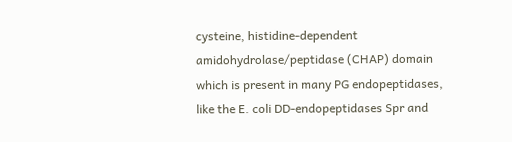cysteine, histidine-dependent amidohydrolase/peptidase (CHAP) domain which is present in many PG endopeptidases, like the E. coli DD-endopeptidases Spr and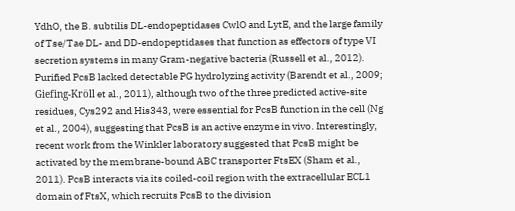YdhO, the B. subtilis DL-endopeptidases CwlO and LytE, and the large family of Tse/Tae DL- and DD-endopeptidases that function as effectors of type VI secretion systems in many Gram-negative bacteria (Russell et al., 2012). Purified PcsB lacked detectable PG hydrolyzing activity (Barendt et al., 2009; Giefing-Kröll et al., 2011), although two of the three predicted active-site residues, Cys292 and His343, were essential for PcsB function in the cell (Ng et al., 2004), suggesting that PcsB is an active enzyme in vivo. Interestingly, recent work from the Winkler laboratory suggested that PcsB might be activated by the membrane-bound ABC transporter FtsEX (Sham et al., 2011). PcsB interacts via its coiled-coil region with the extracellular ECL1 domain of FtsX, which recruits PcsB to the division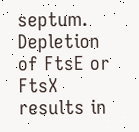septum. Depletion of FtsE or FtsX results in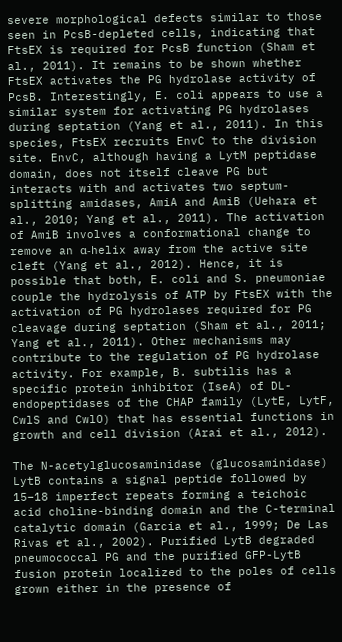severe morphological defects similar to those seen in PcsB-depleted cells, indicating that FtsEX is required for PcsB function (Sham et al., 2011). It remains to be shown whether FtsEX activates the PG hydrolase activity of PcsB. Interestingly, E. coli appears to use a similar system for activating PG hydrolases during septation (Yang et al., 2011). In this species, FtsEX recruits EnvC to the division site. EnvC, although having a LytM peptidase domain, does not itself cleave PG but interacts with and activates two septum-splitting amidases, AmiA and AmiB (Uehara et al., 2010; Yang et al., 2011). The activation of AmiB involves a conformational change to remove an α-helix away from the active site cleft (Yang et al., 2012). Hence, it is possible that both, E. coli and S. pneumoniae couple the hydrolysis of ATP by FtsEX with the activation of PG hydrolases required for PG cleavage during septation (Sham et al., 2011; Yang et al., 2011). Other mechanisms may contribute to the regulation of PG hydrolase activity. For example, B. subtilis has a specific protein inhibitor (IseA) of DL-endopeptidases of the CHAP family (LytE, LytF, CwlS and CwlO) that has essential functions in growth and cell division (Arai et al., 2012).

The N-acetylglucosaminidase (glucosaminidase) LytB contains a signal peptide followed by 15–18 imperfect repeats forming a teichoic acid choline-binding domain and the C-terminal catalytic domain (Garcia et al., 1999; De Las Rivas et al., 2002). Purified LytB degraded pneumococcal PG and the purified GFP-LytB fusion protein localized to the poles of cells grown either in the presence of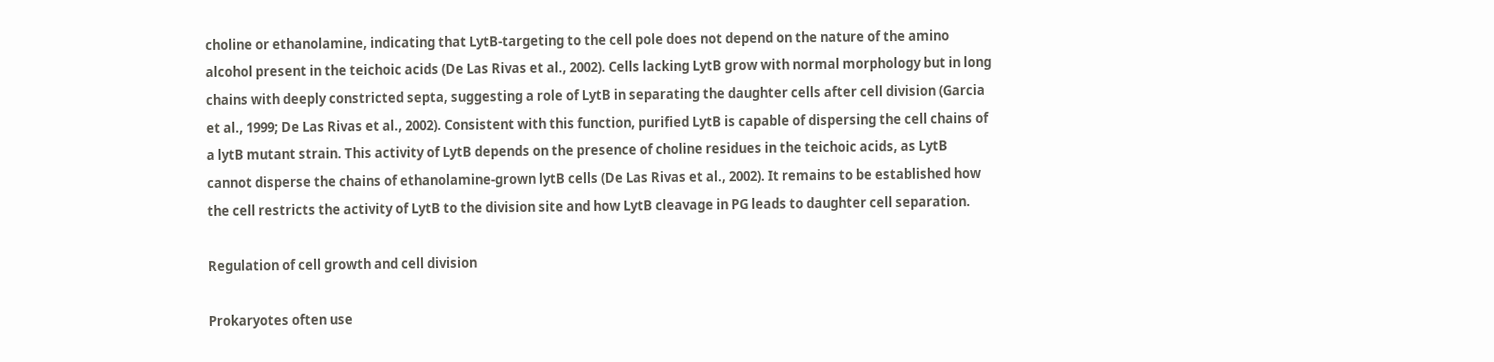choline or ethanolamine, indicating that LytB-targeting to the cell pole does not depend on the nature of the amino alcohol present in the teichoic acids (De Las Rivas et al., 2002). Cells lacking LytB grow with normal morphology but in long chains with deeply constricted septa, suggesting a role of LytB in separating the daughter cells after cell division (Garcia et al., 1999; De Las Rivas et al., 2002). Consistent with this function, purified LytB is capable of dispersing the cell chains of a lytB mutant strain. This activity of LytB depends on the presence of choline residues in the teichoic acids, as LytB cannot disperse the chains of ethanolamine-grown lytB cells (De Las Rivas et al., 2002). It remains to be established how the cell restricts the activity of LytB to the division site and how LytB cleavage in PG leads to daughter cell separation.

Regulation of cell growth and cell division

Prokaryotes often use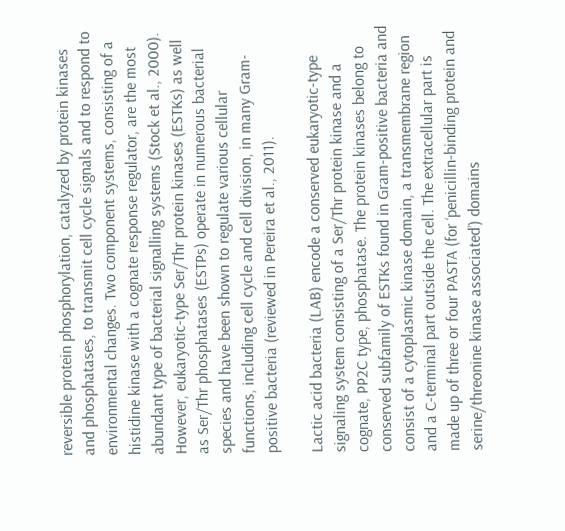reversible protein phosphorylation, catalyzed by protein kinases and phosphatases, to transmit cell cycle signals and to respond to environmental changes. Two component systems, consisting of a histidine kinase with a cognate response regulator, are the most abundant type of bacterial signalling systems (Stock et al., 2000). However, eukaryotic-type Ser/Thr protein kinases (ESTKs) as well as Ser/Thr phosphatases (ESTPs) operate in numerous bacterial species and have been shown to regulate various cellular functions, including cell cycle and cell division, in many Gram-positive bacteria (reviewed in Pereira et al., 2011).

Lactic acid bacteria (LAB) encode a conserved eukaryotic-type signaling system consisting of a Ser/Thr protein kinase and a cognate, PP2C type, phosphatase. The protein kinases belong to conserved subfamily of ESTKs found in Gram-positive bacteria and consist of a cytoplasmic kinase domain, a transmembrane region and a C-terminal part outside the cell. The extracellular part is made up of three or four PASTA (for ‘penicillin-binding protein and serine/threonine kinase associated’) domains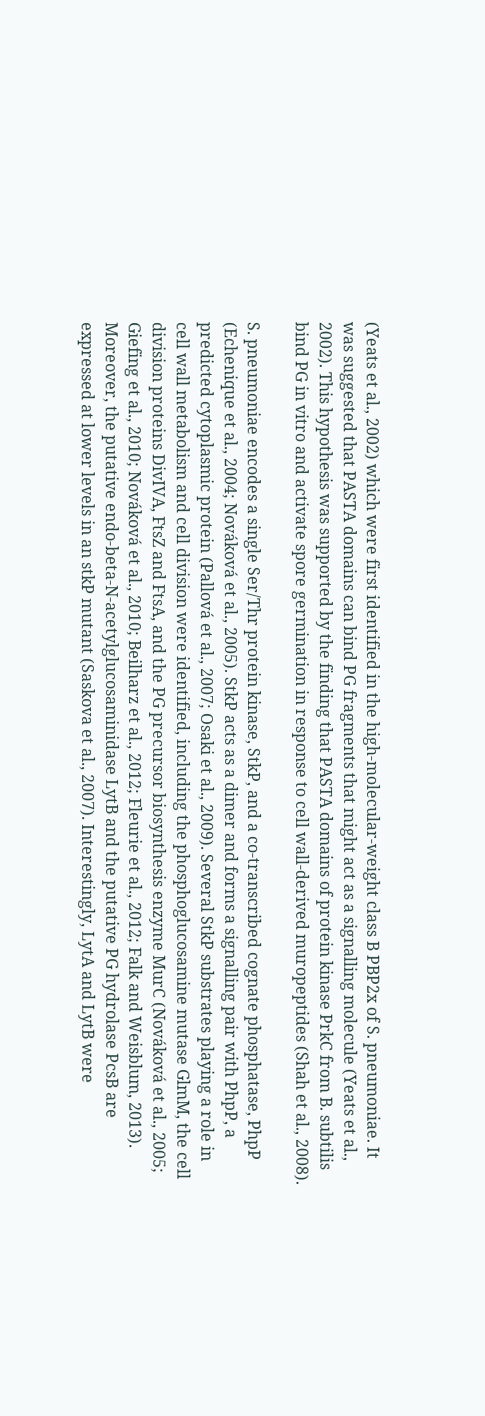(Yeats et al., 2002) which were first identified in the high-molecular-weight class B PBP2x of S. pneumoniae. It was suggested that PASTA domains can bind PG fragments that might act as a signalling molecule (Yeats et al., 2002). This hypothesis was supported by the finding that PASTA domains of protein kinase PrkC from B. subtilis bind PG in vitro and activate spore germination in response to cell wall-derived muropeptides (Shah et al., 2008).

S. pneumoniae encodes a single Ser/Thr protein kinase, StkP, and a co-transcribed cognate phosphatase, PhpP (Echenique et al., 2004; Nováková et al., 2005). StkP acts as a dimer and forms a signalling pair with PhpP, a predicted cytoplasmic protein (Pallová et al., 2007; Osaki et al., 2009). Several StkP substrates playing a role in cell wall metabolism and cell division were identified, including the phosphoglucosamine mutase GlmM, the cell division proteins DivIVA, FtsZ and FtsA, and the PG precursor biosynthesis enzyme MurC (Nováková et al., 2005; Giefing et al., 2010; Nováková et al., 2010; Beilharz et al., 2012; Fleurie et al., 2012; Falk and Weisblum, 2013). Moreover, the putative endo-beta-N-acetylglucosaminidase LytB and the putative PG hydrolase PcsB are expressed at lower levels in an stkP mutant (Saskova et al., 2007). Interestingly, LytA and LytB were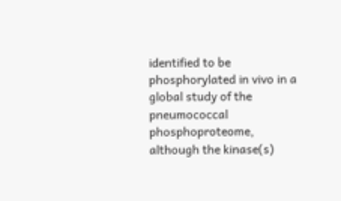identified to be phosphorylated in vivo in a global study of the pneumococcal phosphoproteome, although the kinase(s)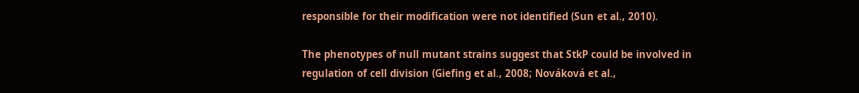responsible for their modification were not identified (Sun et al., 2010).

The phenotypes of null mutant strains suggest that StkP could be involved in regulation of cell division (Giefing et al., 2008; Nováková et al.,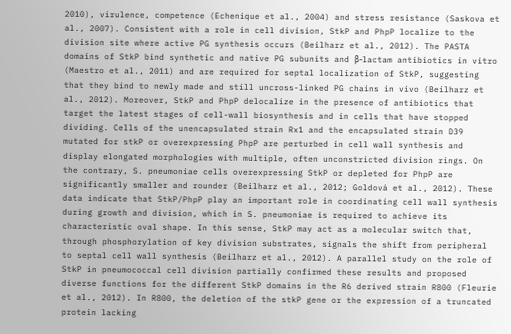2010), virulence, competence (Echenique et al., 2004) and stress resistance (Saskova et al., 2007). Consistent with a role in cell division, StkP and PhpP localize to the division site where active PG synthesis occurs (Beilharz et al., 2012). The PASTA domains of StkP bind synthetic and native PG subunits and β-lactam antibiotics in vitro (Maestro et al., 2011) and are required for septal localization of StkP, suggesting that they bind to newly made and still uncross-linked PG chains in vivo (Beilharz et al., 2012). Moreover, StkP and PhpP delocalize in the presence of antibiotics that target the latest stages of cell-wall biosynthesis and in cells that have stopped dividing. Cells of the unencapsulated strain Rx1 and the encapsulated strain D39 mutated for stkP or overexpressing PhpP are perturbed in cell wall synthesis and display elongated morphologies with multiple, often unconstricted division rings. On the contrary, S. pneumoniae cells overexpressing StkP or depleted for PhpP are significantly smaller and rounder (Beilharz et al., 2012; Goldová et al., 2012). These data indicate that StkP/PhpP play an important role in coordinating cell wall synthesis during growth and division, which in S. pneumoniae is required to achieve its characteristic oval shape. In this sense, StkP may act as a molecular switch that, through phosphorylation of key division substrates, signals the shift from peripheral to septal cell wall synthesis (Beilharz et al., 2012). A parallel study on the role of StkP in pneumococcal cell division partially confirmed these results and proposed diverse functions for the different StkP domains in the R6 derived strain R800 (Fleurie et al., 2012). In R800, the deletion of the stkP gene or the expression of a truncated protein lacking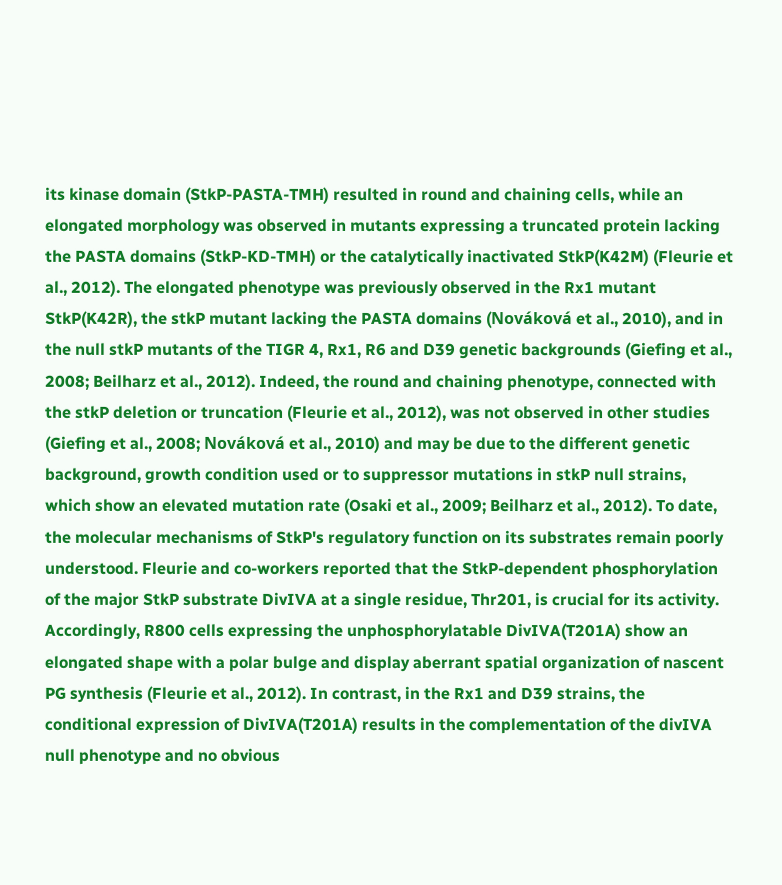its kinase domain (StkP-PASTA-TMH) resulted in round and chaining cells, while an elongated morphology was observed in mutants expressing a truncated protein lacking the PASTA domains (StkP-KD-TMH) or the catalytically inactivated StkP(K42M) (Fleurie et al., 2012). The elongated phenotype was previously observed in the Rx1 mutant StkP(K42R), the stkP mutant lacking the PASTA domains (Nováková et al., 2010), and in the null stkP mutants of the TIGR 4, Rx1, R6 and D39 genetic backgrounds (Giefing et al., 2008; Beilharz et al., 2012). Indeed, the round and chaining phenotype, connected with the stkP deletion or truncation (Fleurie et al., 2012), was not observed in other studies (Giefing et al., 2008; Nováková et al., 2010) and may be due to the different genetic background, growth condition used or to suppressor mutations in stkP null strains, which show an elevated mutation rate (Osaki et al., 2009; Beilharz et al., 2012). To date, the molecular mechanisms of StkP's regulatory function on its substrates remain poorly understood. Fleurie and co-workers reported that the StkP-dependent phosphorylation of the major StkP substrate DivIVA at a single residue, Thr201, is crucial for its activity. Accordingly, R800 cells expressing the unphosphorylatable DivIVA(T201A) show an elongated shape with a polar bulge and display aberrant spatial organization of nascent PG synthesis (Fleurie et al., 2012). In contrast, in the Rx1 and D39 strains, the conditional expression of DivIVA(T201A) results in the complementation of the divIVA null phenotype and no obvious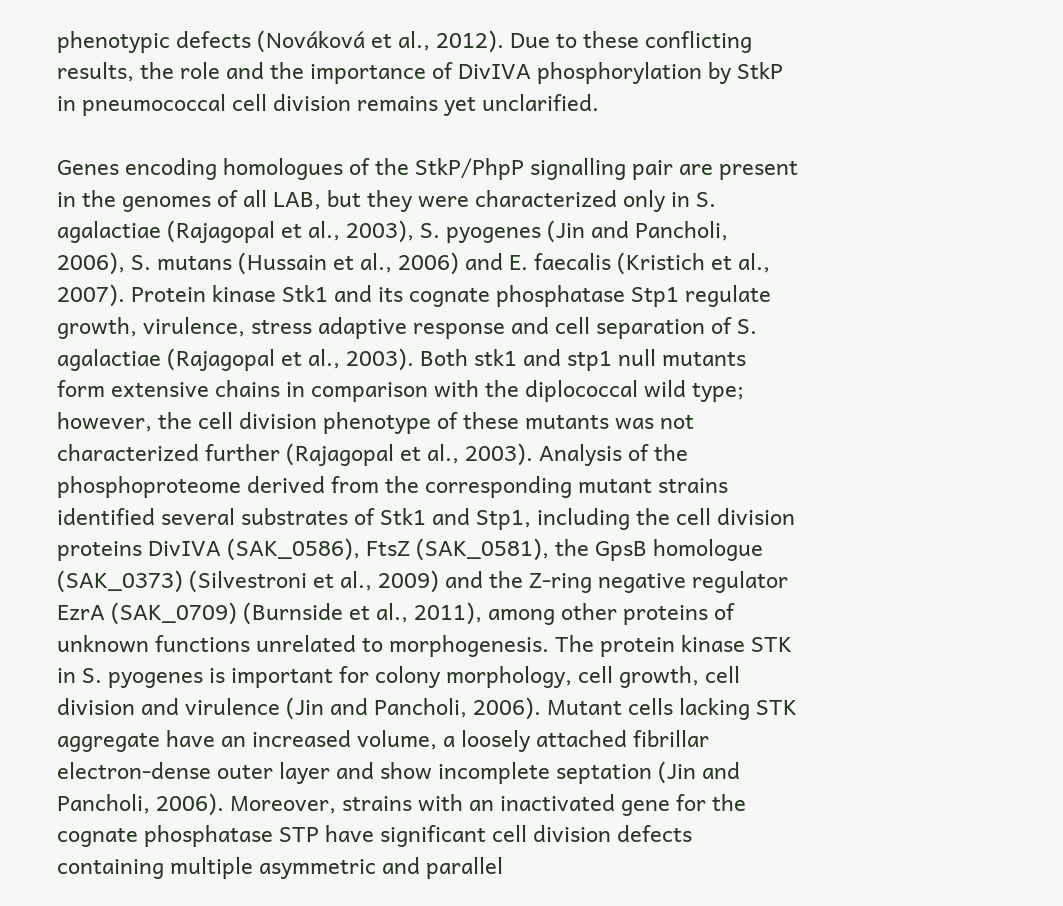phenotypic defects (Nováková et al., 2012). Due to these conflicting results, the role and the importance of DivIVA phosphorylation by StkP in pneumococcal cell division remains yet unclarified.

Genes encoding homologues of the StkP/PhpP signalling pair are present in the genomes of all LAB, but they were characterized only in S. agalactiae (Rajagopal et al., 2003), S. pyogenes (Jin and Pancholi, 2006), S. mutans (Hussain et al., 2006) and E. faecalis (Kristich et al., 2007). Protein kinase Stk1 and its cognate phosphatase Stp1 regulate growth, virulence, stress adaptive response and cell separation of S. agalactiae (Rajagopal et al., 2003). Both stk1 and stp1 null mutants form extensive chains in comparison with the diplococcal wild type; however, the cell division phenotype of these mutants was not characterized further (Rajagopal et al., 2003). Analysis of the phosphoproteome derived from the corresponding mutant strains identified several substrates of Stk1 and Stp1, including the cell division proteins DivIVA (SAK_0586), FtsZ (SAK_0581), the GpsB homologue (SAK_0373) (Silvestroni et al., 2009) and the Z-ring negative regulator EzrA (SAK_0709) (Burnside et al., 2011), among other proteins of unknown functions unrelated to morphogenesis. The protein kinase STK in S. pyogenes is important for colony morphology, cell growth, cell division and virulence (Jin and Pancholi, 2006). Mutant cells lacking STK aggregate have an increased volume, a loosely attached fibrillar electron-dense outer layer and show incomplete septation (Jin and Pancholi, 2006). Moreover, strains with an inactivated gene for the cognate phosphatase STP have significant cell division defects containing multiple asymmetric and parallel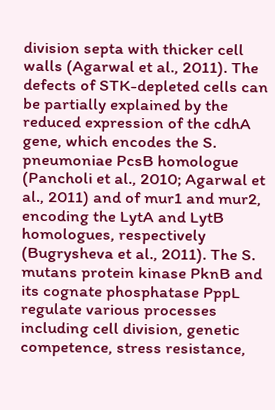division septa with thicker cell walls (Agarwal et al., 2011). The defects of STK-depleted cells can be partially explained by the reduced expression of the cdhA gene, which encodes the S. pneumoniae PcsB homologue (Pancholi et al., 2010; Agarwal et al., 2011) and of mur1 and mur2, encoding the LytA and LytB homologues, respectively (Bugrysheva et al., 2011). The S. mutans protein kinase PknB and its cognate phosphatase PppL regulate various processes including cell division, genetic competence, stress resistance,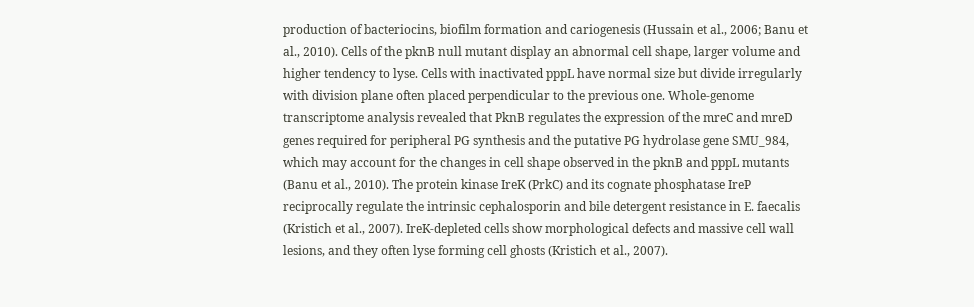production of bacteriocins, biofilm formation and cariogenesis (Hussain et al., 2006; Banu et al., 2010). Cells of the pknB null mutant display an abnormal cell shape, larger volume and higher tendency to lyse. Cells with inactivated pppL have normal size but divide irregularly with division plane often placed perpendicular to the previous one. Whole-genome transcriptome analysis revealed that PknB regulates the expression of the mreC and mreD genes required for peripheral PG synthesis and the putative PG hydrolase gene SMU_984, which may account for the changes in cell shape observed in the pknB and pppL mutants (Banu et al., 2010). The protein kinase IreK (PrkC) and its cognate phosphatase IreP reciprocally regulate the intrinsic cephalosporin and bile detergent resistance in E. faecalis (Kristich et al., 2007). IreK-depleted cells show morphological defects and massive cell wall lesions, and they often lyse forming cell ghosts (Kristich et al., 2007).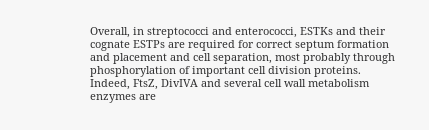Overall, in streptococci and enterococci, ESTKs and their cognate ESTPs are required for correct septum formation and placement and cell separation, most probably through phosphorylation of important cell division proteins. Indeed, FtsZ, DivIVA and several cell wall metabolism enzymes are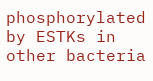phosphorylated by ESTKs in other bacteria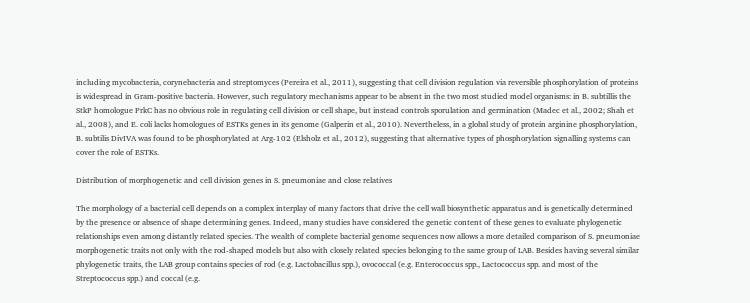including mycobacteria, corynebacteria and streptomyces (Pereira et al., 2011), suggesting that cell division regulation via reversible phosphorylation of proteins is widespread in Gram-positive bacteria. However, such regulatory mechanisms appear to be absent in the two most studied model organisms: in B. subtillis the StkP homologue PrkC has no obvious role in regulating cell division or cell shape, but instead controls sporulation and germination (Madec et al., 2002; Shah et al., 2008), and E. coli lacks homologues of ESTKs genes in its genome (Galperin et al., 2010). Nevertheless, in a global study of protein arginine phosphorylation, B. subtilis DivIVA was found to be phosphorylated at Arg-102 (Elsholz et al., 2012), suggesting that alternative types of phosphorylation signalling systems can cover the role of ESTKs.

Distribution of morphogenetic and cell division genes in S. pneumoniae and close relatives

The morphology of a bacterial cell depends on a complex interplay of many factors that drive the cell wall biosynthetic apparatus and is genetically determined by the presence or absence of shape determining genes. Indeed, many studies have considered the genetic content of these genes to evaluate phylogenetic relationships even among distantly related species. The wealth of complete bacterial genome sequences now allows a more detailed comparison of S. pneumoniae morphogenetic traits not only with the rod-shaped models but also with closely related species belonging to the same group of LAB. Besides having several similar phylogenetic traits, the LAB group contains species of rod (e.g. Lactobacillus spp.), ovococcal (e.g. Enterococcus spp., Lactococcus spp. and most of the Streptococcus spp.) and coccal (e.g.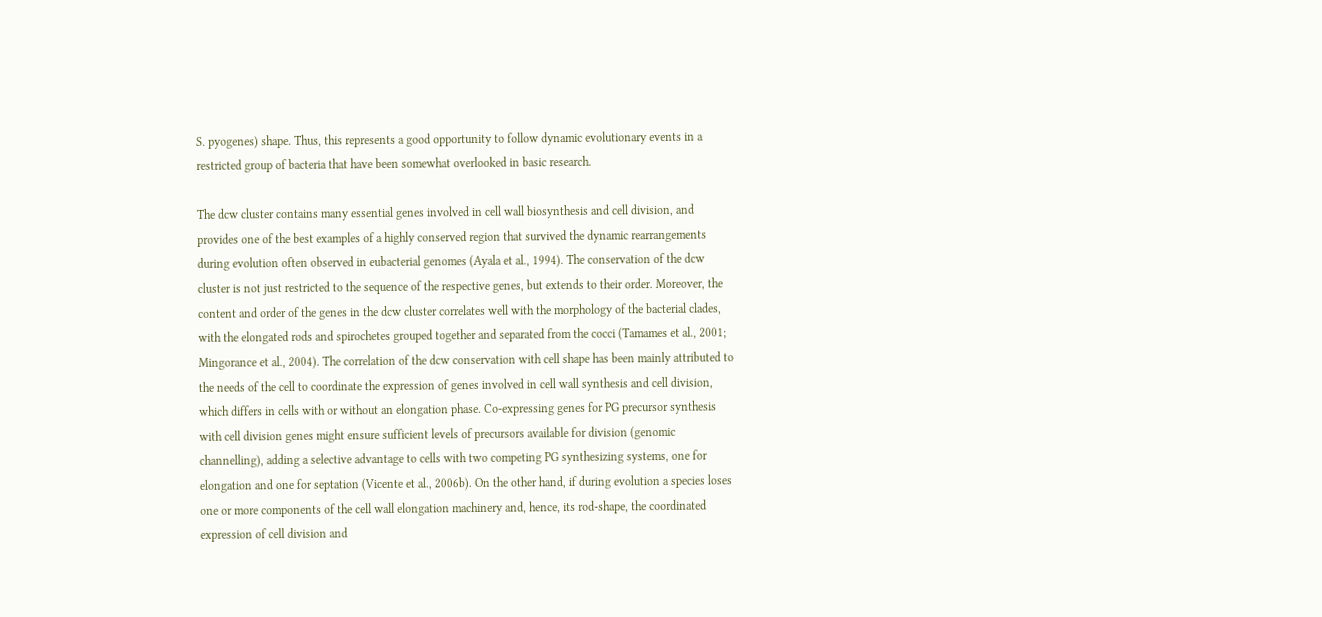S. pyogenes) shape. Thus, this represents a good opportunity to follow dynamic evolutionary events in a restricted group of bacteria that have been somewhat overlooked in basic research.

The dcw cluster contains many essential genes involved in cell wall biosynthesis and cell division, and provides one of the best examples of a highly conserved region that survived the dynamic rearrangements during evolution often observed in eubacterial genomes (Ayala et al., 1994). The conservation of the dcw cluster is not just restricted to the sequence of the respective genes, but extends to their order. Moreover, the content and order of the genes in the dcw cluster correlates well with the morphology of the bacterial clades, with the elongated rods and spirochetes grouped together and separated from the cocci (Tamames et al., 2001; Mingorance et al., 2004). The correlation of the dcw conservation with cell shape has been mainly attributed to the needs of the cell to coordinate the expression of genes involved in cell wall synthesis and cell division, which differs in cells with or without an elongation phase. Co-expressing genes for PG precursor synthesis with cell division genes might ensure sufficient levels of precursors available for division (genomic channelling), adding a selective advantage to cells with two competing PG synthesizing systems, one for elongation and one for septation (Vicente et al., 2006b). On the other hand, if during evolution a species loses one or more components of the cell wall elongation machinery and, hence, its rod-shape, the coordinated expression of cell division and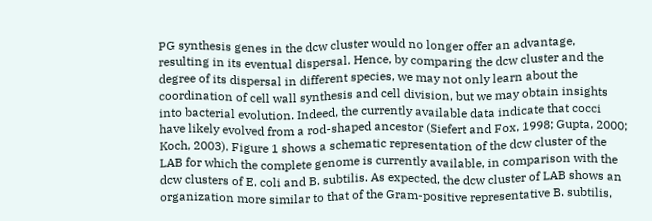PG synthesis genes in the dcw cluster would no longer offer an advantage, resulting in its eventual dispersal. Hence, by comparing the dcw cluster and the degree of its dispersal in different species, we may not only learn about the coordination of cell wall synthesis and cell division, but we may obtain insights into bacterial evolution. Indeed, the currently available data indicate that cocci have likely evolved from a rod-shaped ancestor (Siefert and Fox, 1998; Gupta, 2000; Koch, 2003). Figure 1 shows a schematic representation of the dcw cluster of the LAB for which the complete genome is currently available, in comparison with the dcw clusters of E. coli and B. subtilis. As expected, the dcw cluster of LAB shows an organization more similar to that of the Gram-positive representative B. subtilis,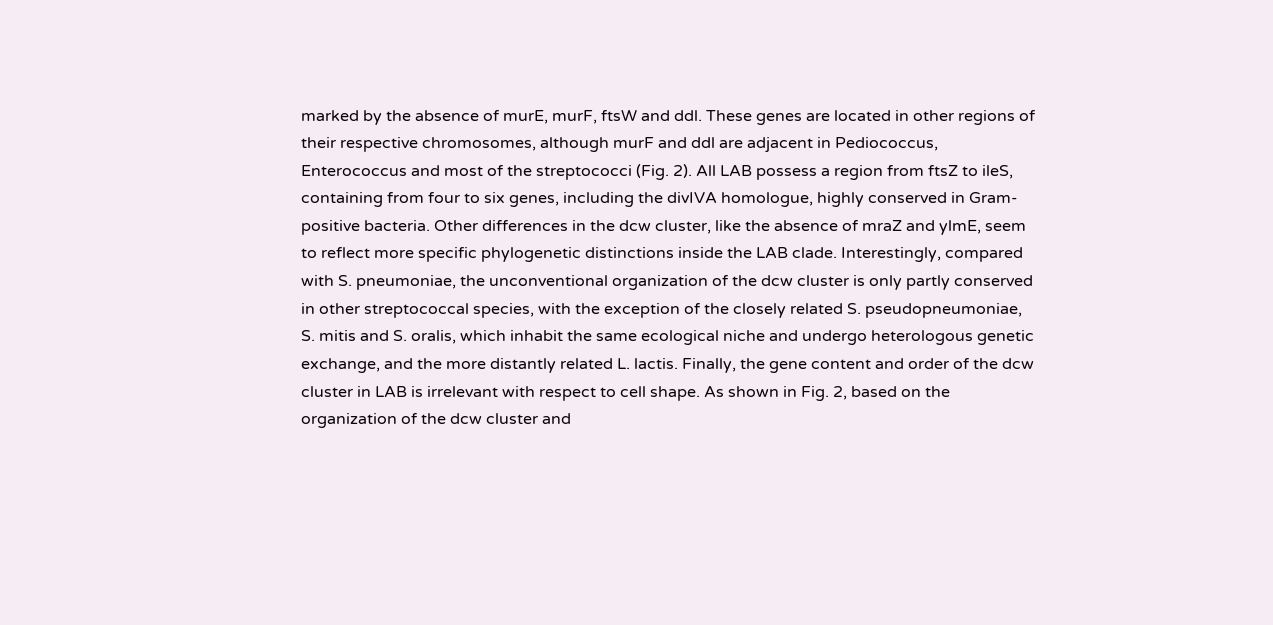marked by the absence of murE, murF, ftsW and ddl. These genes are located in other regions of their respective chromosomes, although murF and ddl are adjacent in Pediococcus, Enterococcus and most of the streptococci (Fig. 2). All LAB possess a region from ftsZ to ileS, containing from four to six genes, including the divIVA homologue, highly conserved in Gram-positive bacteria. Other differences in the dcw cluster, like the absence of mraZ and ylmE, seem to reflect more specific phylogenetic distinctions inside the LAB clade. Interestingly, compared with S. pneumoniae, the unconventional organization of the dcw cluster is only partly conserved in other streptococcal species, with the exception of the closely related S. pseudopneumoniae, S. mitis and S. oralis, which inhabit the same ecological niche and undergo heterologous genetic exchange, and the more distantly related L. lactis. Finally, the gene content and order of the dcw cluster in LAB is irrelevant with respect to cell shape. As shown in Fig. 2, based on the organization of the dcw cluster and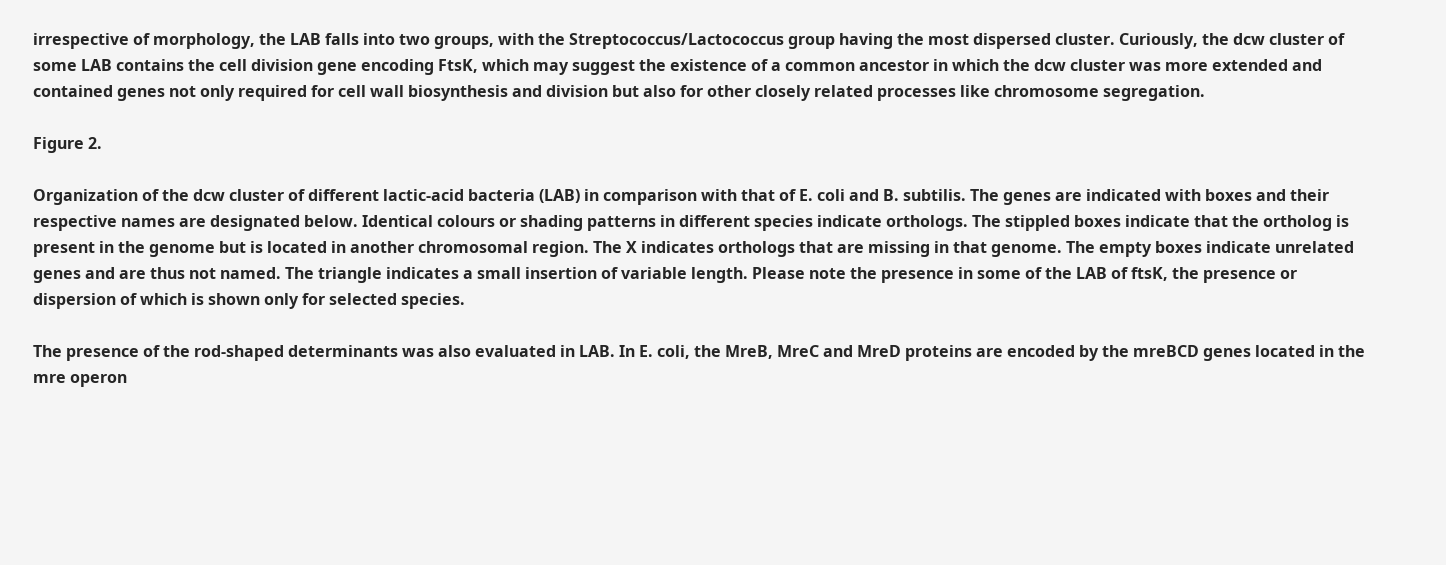irrespective of morphology, the LAB falls into two groups, with the Streptococcus/Lactococcus group having the most dispersed cluster. Curiously, the dcw cluster of some LAB contains the cell division gene encoding FtsK, which may suggest the existence of a common ancestor in which the dcw cluster was more extended and contained genes not only required for cell wall biosynthesis and division but also for other closely related processes like chromosome segregation.

Figure 2.

Organization of the dcw cluster of different lactic-acid bacteria (LAB) in comparison with that of E. coli and B. subtilis. The genes are indicated with boxes and their respective names are designated below. Identical colours or shading patterns in different species indicate orthologs. The stippled boxes indicate that the ortholog is present in the genome but is located in another chromosomal region. The X indicates orthologs that are missing in that genome. The empty boxes indicate unrelated genes and are thus not named. The triangle indicates a small insertion of variable length. Please note the presence in some of the LAB of ftsK, the presence or dispersion of which is shown only for selected species.

The presence of the rod-shaped determinants was also evaluated in LAB. In E. coli, the MreB, MreC and MreD proteins are encoded by the mreBCD genes located in the mre operon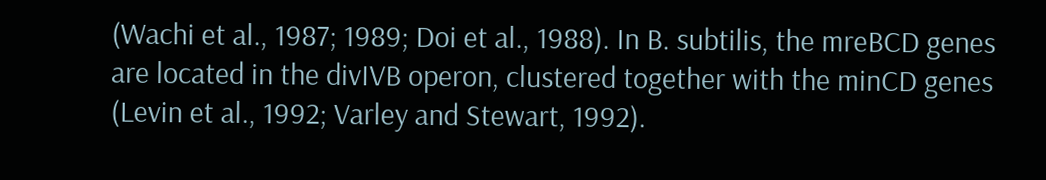(Wachi et al., 1987; 1989; Doi et al., 1988). In B. subtilis, the mreBCD genes are located in the divIVB operon, clustered together with the minCD genes (Levin et al., 1992; Varley and Stewart, 1992).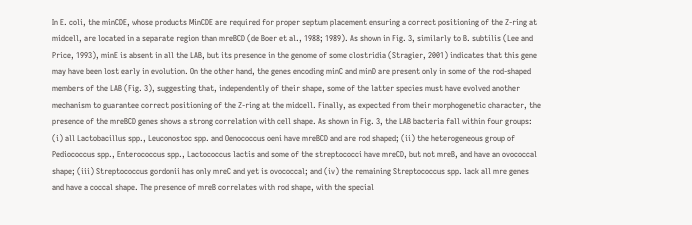In E. coli, the minCDE, whose products MinCDE are required for proper septum placement ensuring a correct positioning of the Z-ring at midcell, are located in a separate region than mreBCD (de Boer et al., 1988; 1989). As shown in Fig. 3, similarly to B. subtilis (Lee and Price, 1993), minE is absent in all the LAB, but its presence in the genome of some clostridia (Stragier, 2001) indicates that this gene may have been lost early in evolution. On the other hand, the genes encoding minC and minD are present only in some of the rod-shaped members of the LAB (Fig. 3), suggesting that, independently of their shape, some of the latter species must have evolved another mechanism to guarantee correct positioning of the Z-ring at the midcell. Finally, as expected from their morphogenetic character, the presence of the mreBCD genes shows a strong correlation with cell shape. As shown in Fig. 3, the LAB bacteria fall within four groups: (i) all Lactobacillus spp., Leuconostoc spp. and Oenococcus oeni have mreBCD and are rod shaped; (ii) the heterogeneous group of Pediococcus spp., Enterococcus spp., Lactococcus lactis and some of the streptococci have mreCD, but not mreB, and have an ovococcal shape; (iii) Streptococcus gordonii has only mreC and yet is ovococcal; and (iv) the remaining Streptococcus spp. lack all mre genes and have a coccal shape. The presence of mreB correlates with rod shape, with the special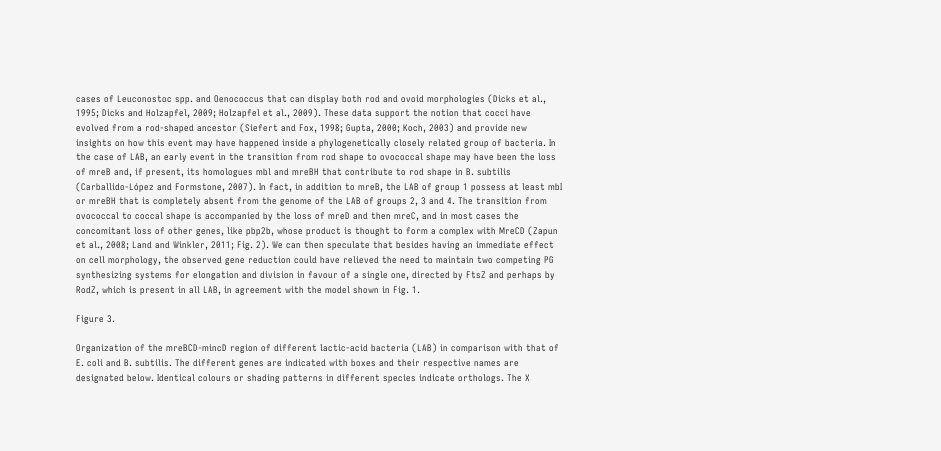cases of Leuconostoc spp. and Oenococcus that can display both rod and ovoid morphologies (Dicks et al., 1995; Dicks and Holzapfel, 2009; Holzapfel et al., 2009). These data support the notion that cocci have evolved from a rod-shaped ancestor (Siefert and Fox, 1998; Gupta, 2000; Koch, 2003) and provide new insights on how this event may have happened inside a phylogenetically closely related group of bacteria. In the case of LAB, an early event in the transition from rod shape to ovococcal shape may have been the loss of mreB and, if present, its homologues mbl and mreBH that contribute to rod shape in B. subtilis (Carballido-López and Formstone, 2007). In fact, in addition to mreB, the LAB of group 1 possess at least mbI or mreBH that is completely absent from the genome of the LAB of groups 2, 3 and 4. The transition from ovococcal to coccal shape is accompanied by the loss of mreD and then mreC, and in most cases the concomitant loss of other genes, like pbp2b, whose product is thought to form a complex with MreCD (Zapun et al., 2008; Land and Winkler, 2011; Fig. 2). We can then speculate that besides having an immediate effect on cell morphology, the observed gene reduction could have relieved the need to maintain two competing PG synthesizing systems for elongation and division in favour of a single one, directed by FtsZ and perhaps by RodZ, which is present in all LAB, in agreement with the model shown in Fig. 1.

Figure 3.

Organization of the mreBCD-mincD region of different lactic-acid bacteria (LAB) in comparison with that of E. coli and B. subtilis. The different genes are indicated with boxes and their respective names are designated below. Identical colours or shading patterns in different species indicate orthologs. The X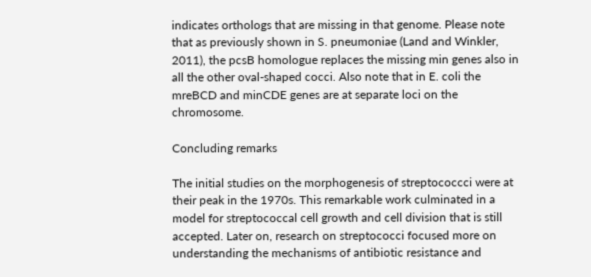indicates orthologs that are missing in that genome. Please note that as previously shown in S. pneumoniae (Land and Winkler, 2011), the pcsB homologue replaces the missing min genes also in all the other oval-shaped cocci. Also note that in E. coli the mreBCD and minCDE genes are at separate loci on the chromosome.

Concluding remarks

The initial studies on the morphogenesis of streptococcci were at their peak in the 1970s. This remarkable work culminated in a model for streptococcal cell growth and cell division that is still accepted. Later on, research on streptococci focused more on understanding the mechanisms of antibiotic resistance and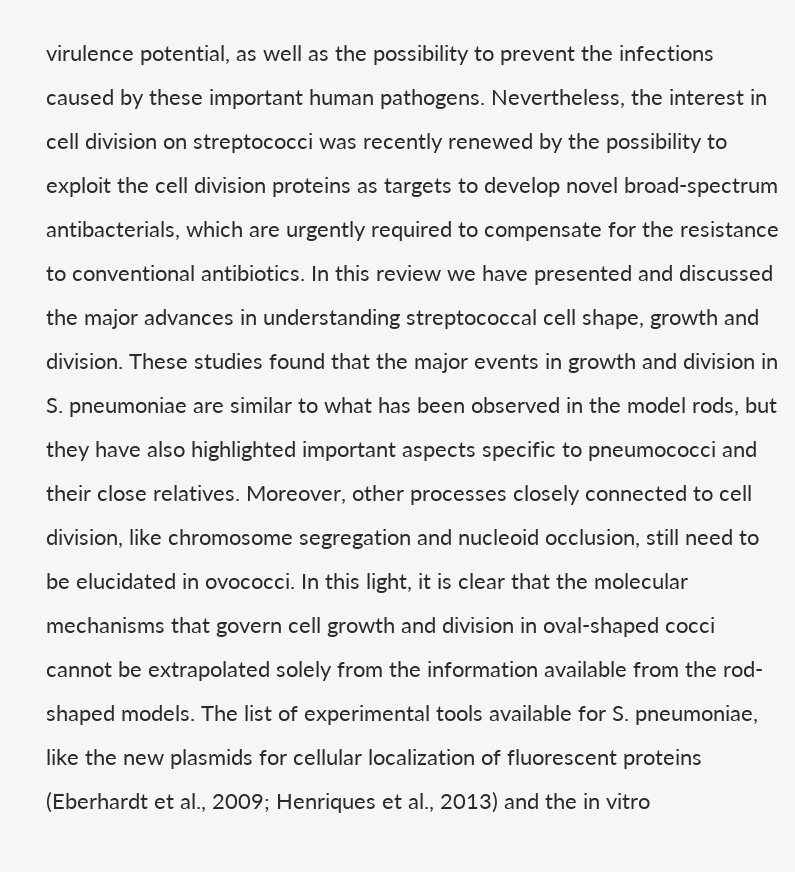virulence potential, as well as the possibility to prevent the infections caused by these important human pathogens. Nevertheless, the interest in cell division on streptococci was recently renewed by the possibility to exploit the cell division proteins as targets to develop novel broad-spectrum antibacterials, which are urgently required to compensate for the resistance to conventional antibiotics. In this review we have presented and discussed the major advances in understanding streptococcal cell shape, growth and division. These studies found that the major events in growth and division in S. pneumoniae are similar to what has been observed in the model rods, but they have also highlighted important aspects specific to pneumococci and their close relatives. Moreover, other processes closely connected to cell division, like chromosome segregation and nucleoid occlusion, still need to be elucidated in ovococci. In this light, it is clear that the molecular mechanisms that govern cell growth and division in oval-shaped cocci cannot be extrapolated solely from the information available from the rod-shaped models. The list of experimental tools available for S. pneumoniae, like the new plasmids for cellular localization of fluorescent proteins (Eberhardt et al., 2009; Henriques et al., 2013) and the in vitro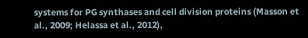systems for PG synthases and cell division proteins (Masson et al., 2009; Helassa et al., 2012),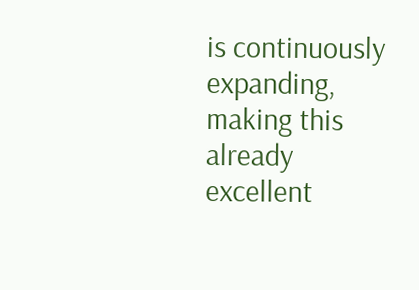is continuously expanding, making this already excellent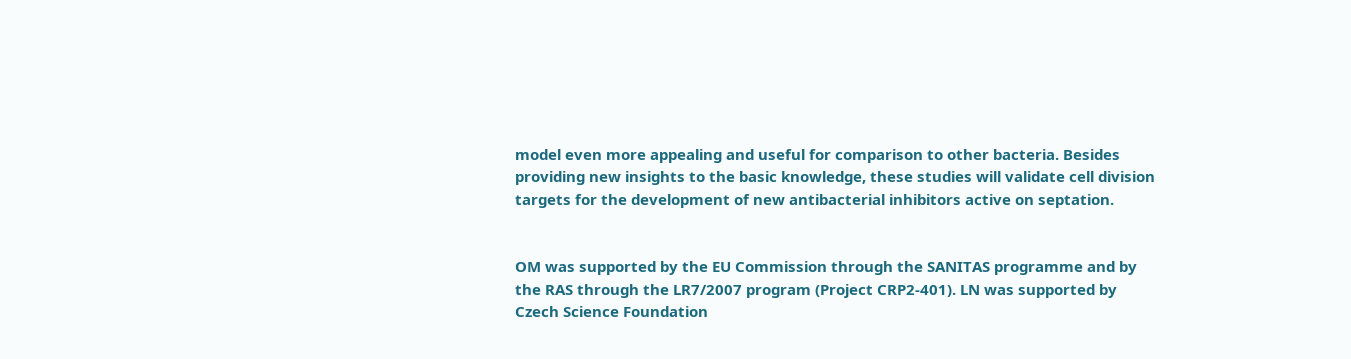model even more appealing and useful for comparison to other bacteria. Besides providing new insights to the basic knowledge, these studies will validate cell division targets for the development of new antibacterial inhibitors active on septation.


OM was supported by the EU Commission through the SANITAS programme and by the RAS through the LR7/2007 program (Project CRP2-401). LN was supported by Czech Science Foundation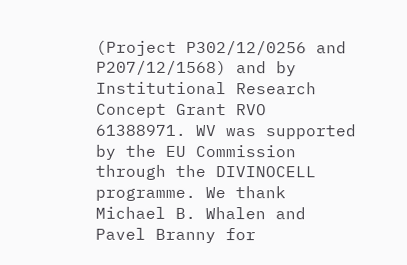(Project P302/12/0256 and P207/12/1568) and by Institutional Research Concept Grant RVO 61388971. WV was supported by the EU Commission through the DIVINOCELL programme. We thank Michael B. Whalen and Pavel Branny for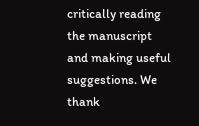critically reading the manuscript and making useful suggestions. We thank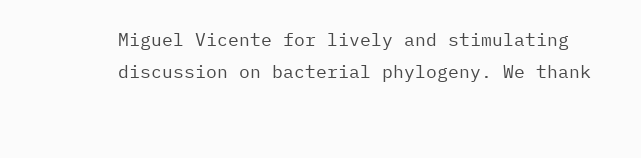Miguel Vicente for lively and stimulating discussion on bacterial phylogeny. We thank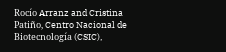Rocío Arranz and Cristina Patiño, Centro Nacional de Biotecnología (CSIC),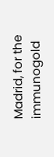Madrid, for the immunogold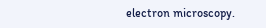electron microscopy.